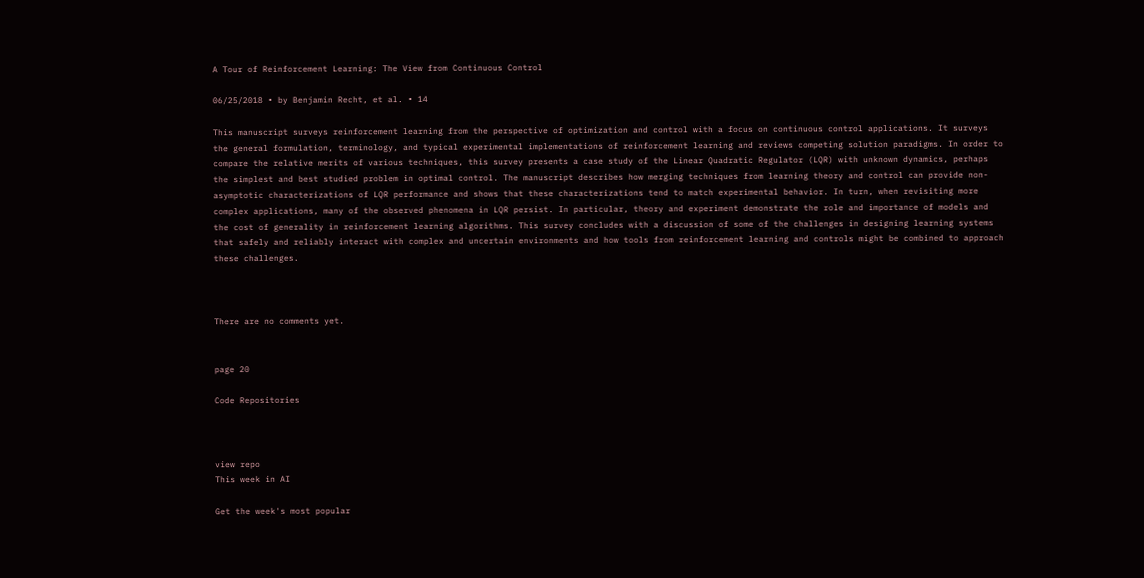A Tour of Reinforcement Learning: The View from Continuous Control

06/25/2018 ∙ by Benjamin Recht, et al. ∙ 14

This manuscript surveys reinforcement learning from the perspective of optimization and control with a focus on continuous control applications. It surveys the general formulation, terminology, and typical experimental implementations of reinforcement learning and reviews competing solution paradigms. In order to compare the relative merits of various techniques, this survey presents a case study of the Linear Quadratic Regulator (LQR) with unknown dynamics, perhaps the simplest and best studied problem in optimal control. The manuscript describes how merging techniques from learning theory and control can provide non-asymptotic characterizations of LQR performance and shows that these characterizations tend to match experimental behavior. In turn, when revisiting more complex applications, many of the observed phenomena in LQR persist. In particular, theory and experiment demonstrate the role and importance of models and the cost of generality in reinforcement learning algorithms. This survey concludes with a discussion of some of the challenges in designing learning systems that safely and reliably interact with complex and uncertain environments and how tools from reinforcement learning and controls might be combined to approach these challenges.



There are no comments yet.


page 20

Code Repositories



view repo
This week in AI

Get the week's most popular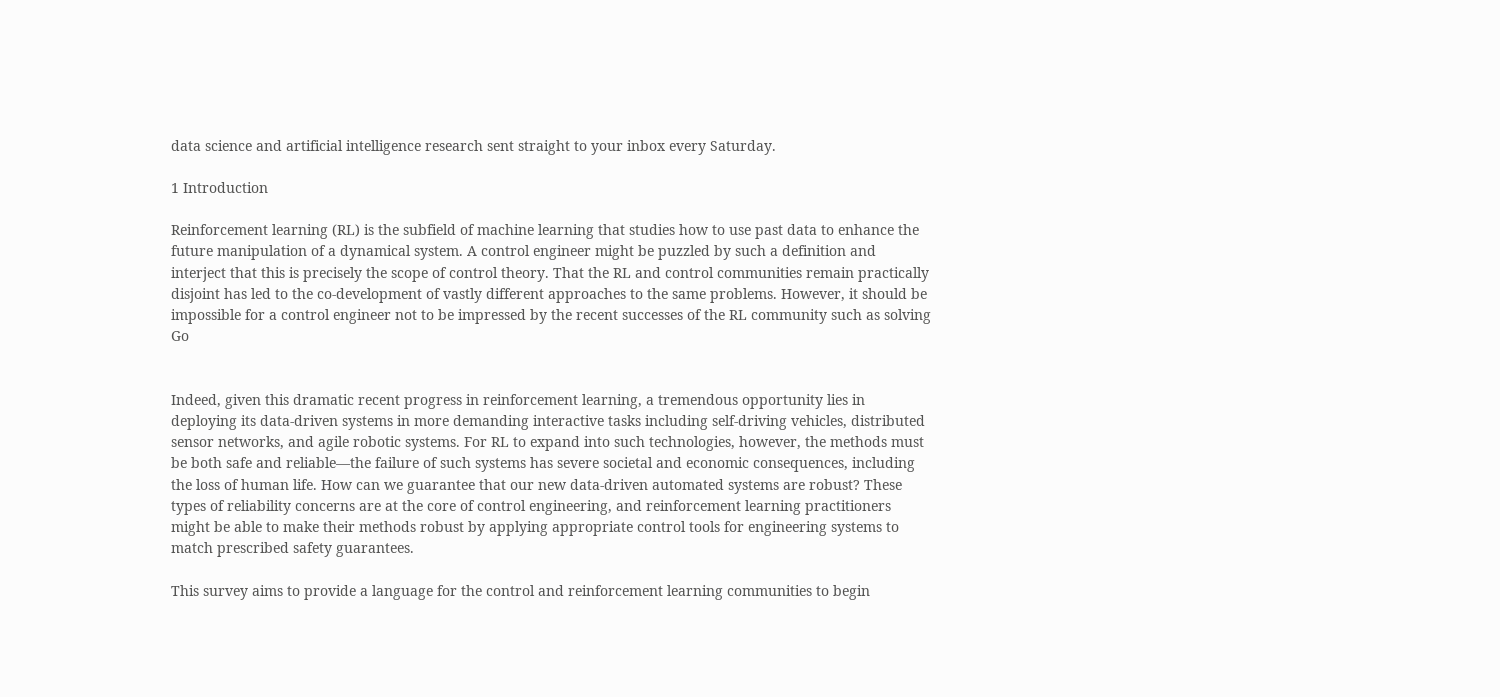data science and artificial intelligence research sent straight to your inbox every Saturday.

1 Introduction

Reinforcement learning (RL) is the subfield of machine learning that studies how to use past data to enhance the future manipulation of a dynamical system. A control engineer might be puzzled by such a definition and interject that this is precisely the scope of control theory. That the RL and control communities remain practically disjoint has led to the co-development of vastly different approaches to the same problems. However, it should be impossible for a control engineer not to be impressed by the recent successes of the RL community such as solving Go


Indeed, given this dramatic recent progress in reinforcement learning, a tremendous opportunity lies in deploying its data-driven systems in more demanding interactive tasks including self-driving vehicles, distributed sensor networks, and agile robotic systems. For RL to expand into such technologies, however, the methods must be both safe and reliable—the failure of such systems has severe societal and economic consequences, including the loss of human life. How can we guarantee that our new data-driven automated systems are robust? These types of reliability concerns are at the core of control engineering, and reinforcement learning practitioners might be able to make their methods robust by applying appropriate control tools for engineering systems to match prescribed safety guarantees.

This survey aims to provide a language for the control and reinforcement learning communities to begin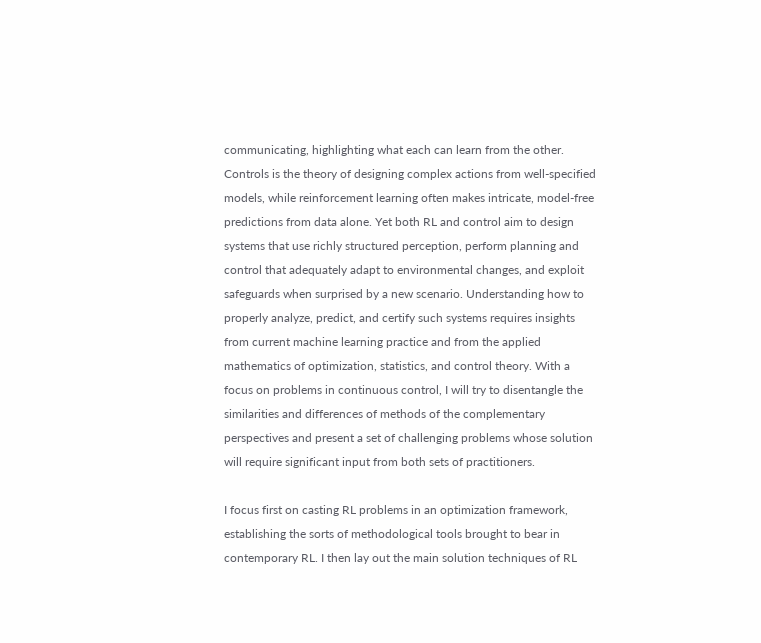communicating, highlighting what each can learn from the other. Controls is the theory of designing complex actions from well-specified models, while reinforcement learning often makes intricate, model-free predictions from data alone. Yet both RL and control aim to design systems that use richly structured perception, perform planning and control that adequately adapt to environmental changes, and exploit safeguards when surprised by a new scenario. Understanding how to properly analyze, predict, and certify such systems requires insights from current machine learning practice and from the applied mathematics of optimization, statistics, and control theory. With a focus on problems in continuous control, I will try to disentangle the similarities and differences of methods of the complementary perspectives and present a set of challenging problems whose solution will require significant input from both sets of practitioners.

I focus first on casting RL problems in an optimization framework, establishing the sorts of methodological tools brought to bear in contemporary RL. I then lay out the main solution techniques of RL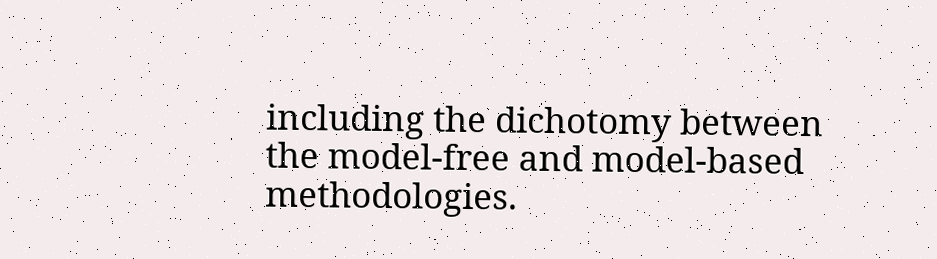including the dichotomy between the model-free and model-based methodologies.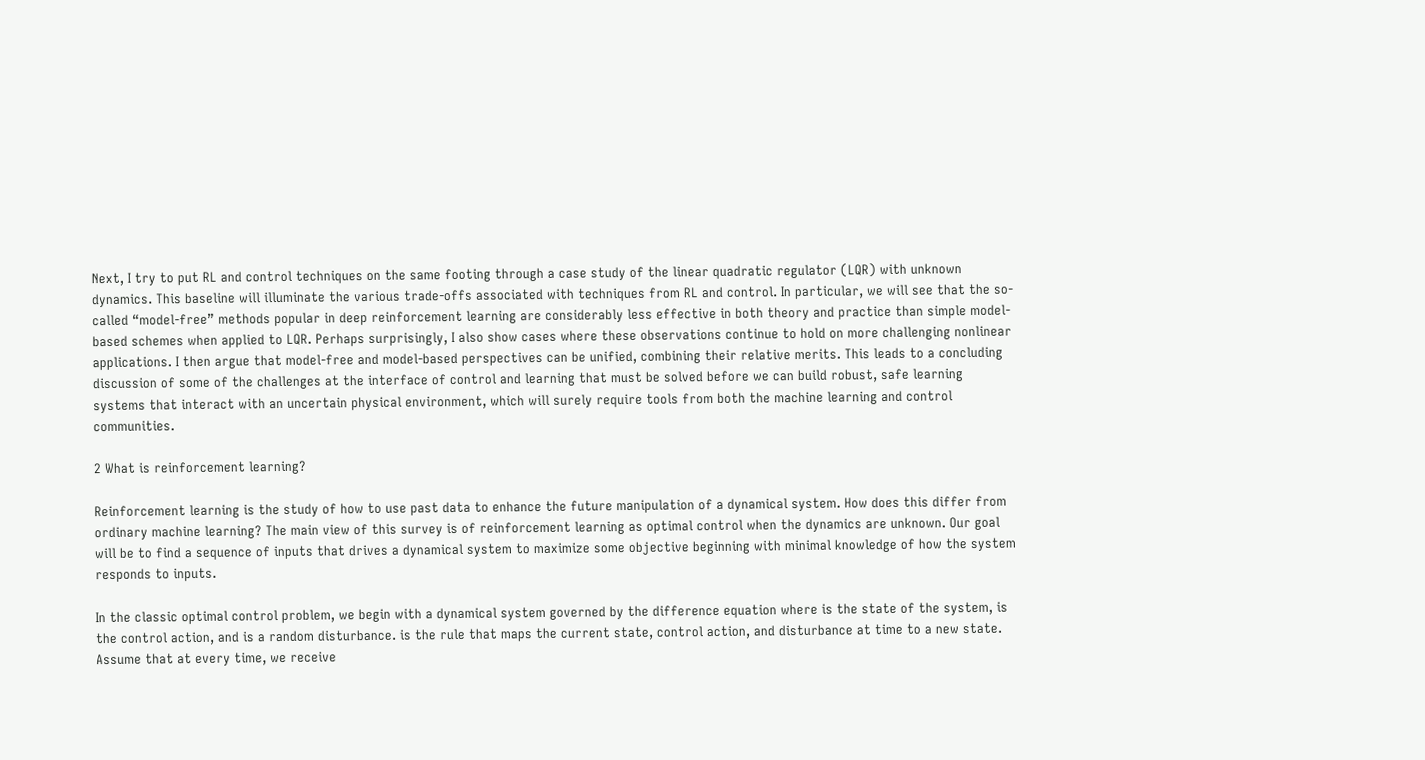Next, I try to put RL and control techniques on the same footing through a case study of the linear quadratic regulator (LQR) with unknown dynamics. This baseline will illuminate the various trade-offs associated with techniques from RL and control. In particular, we will see that the so-called “model-free” methods popular in deep reinforcement learning are considerably less effective in both theory and practice than simple model-based schemes when applied to LQR. Perhaps surprisingly, I also show cases where these observations continue to hold on more challenging nonlinear applications. I then argue that model-free and model-based perspectives can be unified, combining their relative merits. This leads to a concluding discussion of some of the challenges at the interface of control and learning that must be solved before we can build robust, safe learning systems that interact with an uncertain physical environment, which will surely require tools from both the machine learning and control communities.

2 What is reinforcement learning?

Reinforcement learning is the study of how to use past data to enhance the future manipulation of a dynamical system. How does this differ from ordinary machine learning? The main view of this survey is of reinforcement learning as optimal control when the dynamics are unknown. Our goal will be to find a sequence of inputs that drives a dynamical system to maximize some objective beginning with minimal knowledge of how the system responds to inputs.

In the classic optimal control problem, we begin with a dynamical system governed by the difference equation where is the state of the system, is the control action, and is a random disturbance. is the rule that maps the current state, control action, and disturbance at time to a new state. Assume that at every time, we receive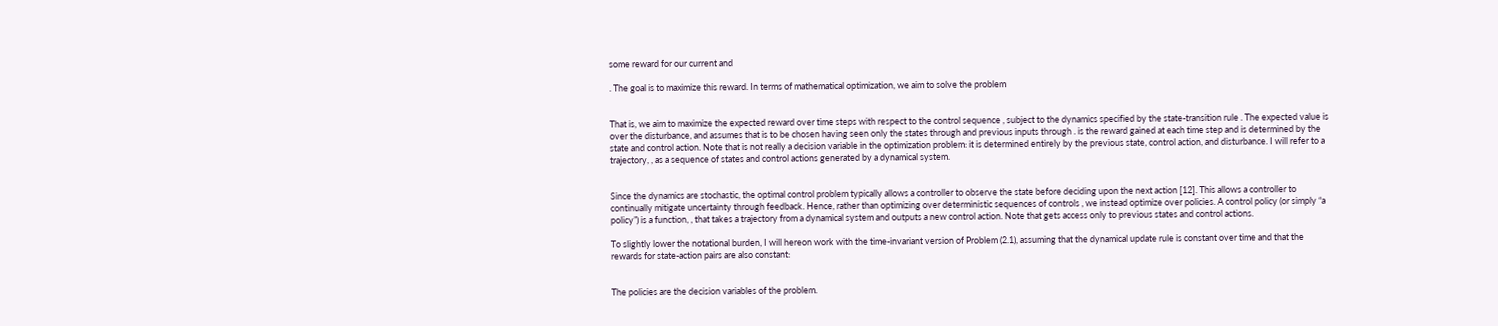some reward for our current and

. The goal is to maximize this reward. In terms of mathematical optimization, we aim to solve the problem


That is, we aim to maximize the expected reward over time steps with respect to the control sequence , subject to the dynamics specified by the state-transition rule . The expected value is over the disturbance, and assumes that is to be chosen having seen only the states through and previous inputs through . is the reward gained at each time step and is determined by the state and control action. Note that is not really a decision variable in the optimization problem: it is determined entirely by the previous state, control action, and disturbance. I will refer to a trajectory, , as a sequence of states and control actions generated by a dynamical system.


Since the dynamics are stochastic, the optimal control problem typically allows a controller to observe the state before deciding upon the next action [12]. This allows a controller to continually mitigate uncertainty through feedback. Hence, rather than optimizing over deterministic sequences of controls , we instead optimize over policies. A control policy (or simply “a policy”) is a function, , that takes a trajectory from a dynamical system and outputs a new control action. Note that gets access only to previous states and control actions.

To slightly lower the notational burden, I will hereon work with the time-invariant version of Problem (2.1), assuming that the dynamical update rule is constant over time and that the rewards for state-action pairs are also constant:


The policies are the decision variables of the problem.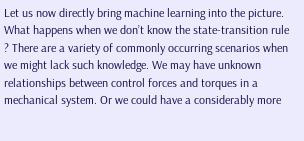Let us now directly bring machine learning into the picture. What happens when we don’t know the state-transition rule ? There are a variety of commonly occurring scenarios when we might lack such knowledge. We may have unknown relationships between control forces and torques in a mechanical system. Or we could have a considerably more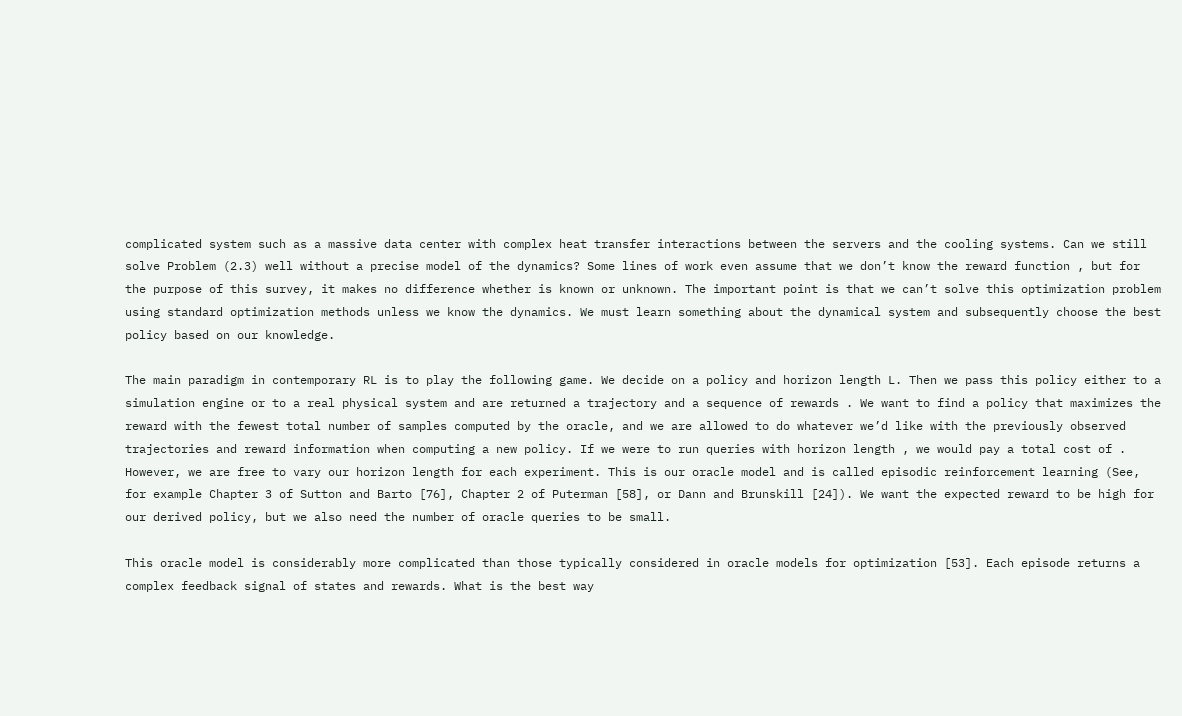complicated system such as a massive data center with complex heat transfer interactions between the servers and the cooling systems. Can we still solve Problem (2.3) well without a precise model of the dynamics? Some lines of work even assume that we don’t know the reward function , but for the purpose of this survey, it makes no difference whether is known or unknown. The important point is that we can’t solve this optimization problem using standard optimization methods unless we know the dynamics. We must learn something about the dynamical system and subsequently choose the best policy based on our knowledge.

The main paradigm in contemporary RL is to play the following game. We decide on a policy and horizon length L. Then we pass this policy either to a simulation engine or to a real physical system and are returned a trajectory and a sequence of rewards . We want to find a policy that maximizes the reward with the fewest total number of samples computed by the oracle, and we are allowed to do whatever we’d like with the previously observed trajectories and reward information when computing a new policy. If we were to run queries with horizon length , we would pay a total cost of . However, we are free to vary our horizon length for each experiment. This is our oracle model and is called episodic reinforcement learning (See, for example Chapter 3 of Sutton and Barto [76], Chapter 2 of Puterman [58], or Dann and Brunskill [24]). We want the expected reward to be high for our derived policy, but we also need the number of oracle queries to be small.

This oracle model is considerably more complicated than those typically considered in oracle models for optimization [53]. Each episode returns a complex feedback signal of states and rewards. What is the best way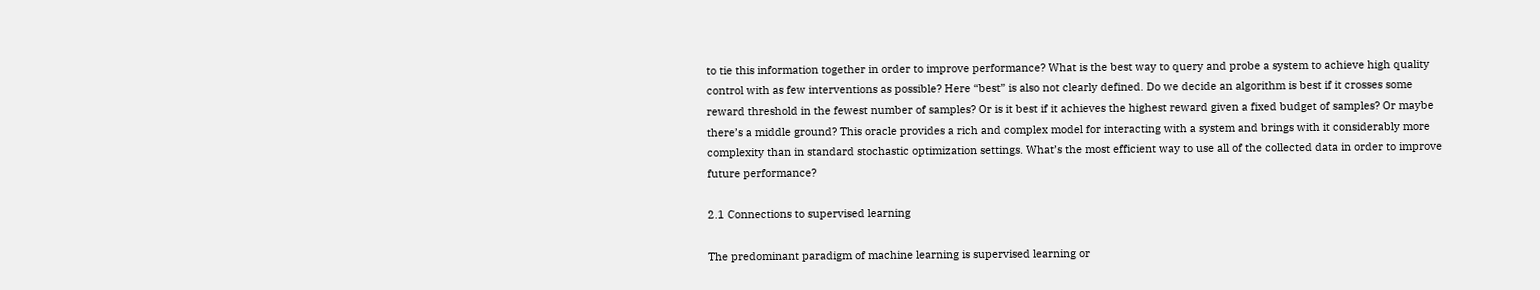to tie this information together in order to improve performance? What is the best way to query and probe a system to achieve high quality control with as few interventions as possible? Here “best” is also not clearly defined. Do we decide an algorithm is best if it crosses some reward threshold in the fewest number of samples? Or is it best if it achieves the highest reward given a fixed budget of samples? Or maybe there’s a middle ground? This oracle provides a rich and complex model for interacting with a system and brings with it considerably more complexity than in standard stochastic optimization settings. What’s the most efficient way to use all of the collected data in order to improve future performance?

2.1 Connections to supervised learning

The predominant paradigm of machine learning is supervised learning or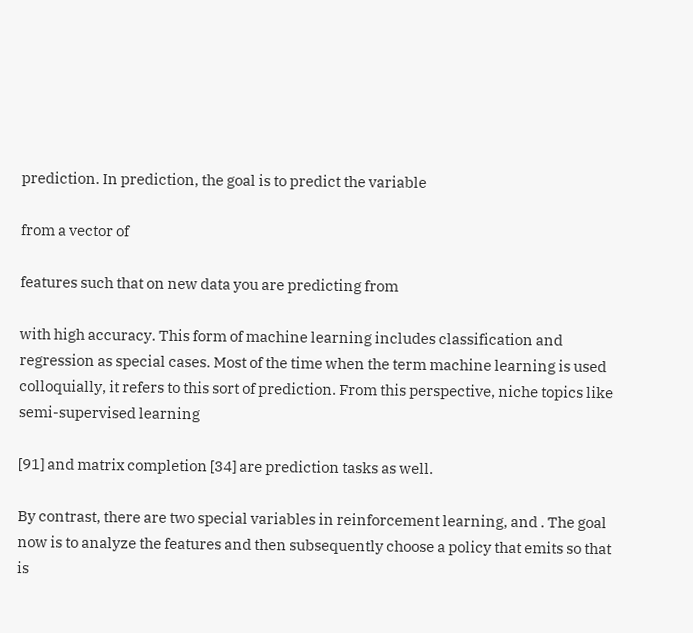prediction. In prediction, the goal is to predict the variable

from a vector of

features such that on new data you are predicting from

with high accuracy. This form of machine learning includes classification and regression as special cases. Most of the time when the term machine learning is used colloquially, it refers to this sort of prediction. From this perspective, niche topics like semi-supervised learning

[91] and matrix completion [34] are prediction tasks as well.

By contrast, there are two special variables in reinforcement learning, and . The goal now is to analyze the features and then subsequently choose a policy that emits so that is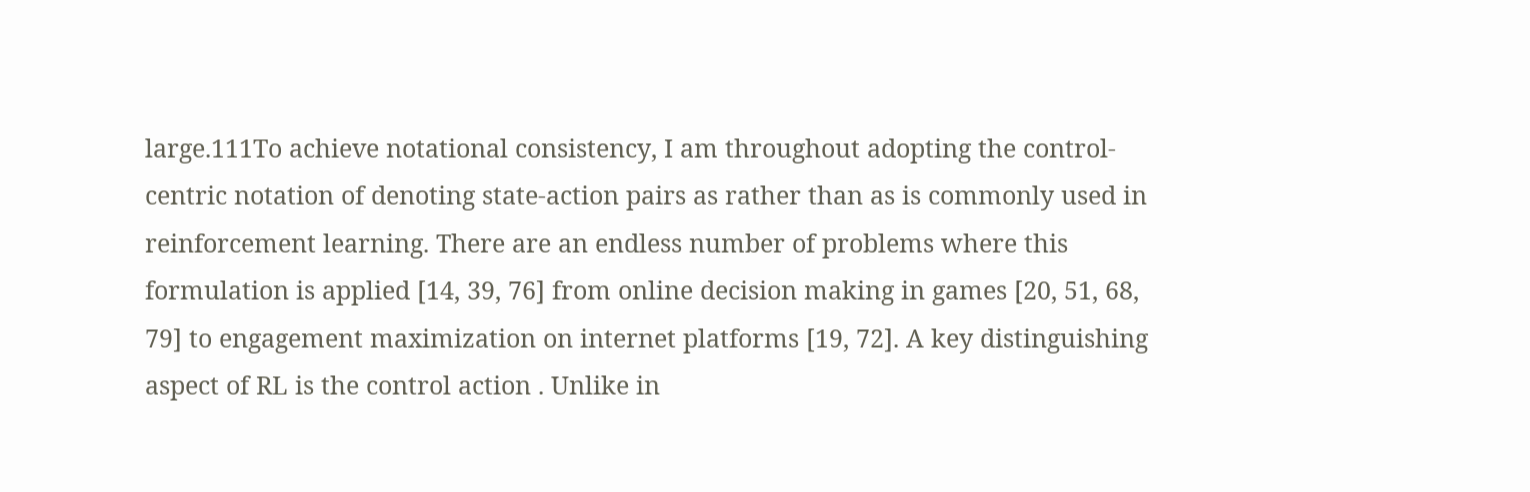large.111To achieve notational consistency, I am throughout adopting the control-centric notation of denoting state-action pairs as rather than as is commonly used in reinforcement learning. There are an endless number of problems where this formulation is applied [14, 39, 76] from online decision making in games [20, 51, 68, 79] to engagement maximization on internet platforms [19, 72]. A key distinguishing aspect of RL is the control action . Unlike in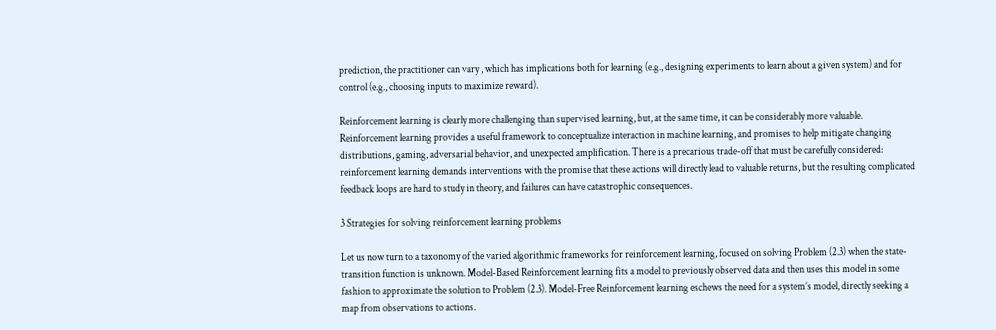prediction, the practitioner can vary , which has implications both for learning (e.g., designing experiments to learn about a given system) and for control (e.g., choosing inputs to maximize reward).

Reinforcement learning is clearly more challenging than supervised learning, but, at the same time, it can be considerably more valuable. Reinforcement learning provides a useful framework to conceptualize interaction in machine learning, and promises to help mitigate changing distributions, gaming, adversarial behavior, and unexpected amplification. There is a precarious trade-off that must be carefully considered: reinforcement learning demands interventions with the promise that these actions will directly lead to valuable returns, but the resulting complicated feedback loops are hard to study in theory, and failures can have catastrophic consequences.

3 Strategies for solving reinforcement learning problems

Let us now turn to a taxonomy of the varied algorithmic frameworks for reinforcement learning, focused on solving Problem (2.3) when the state-transition function is unknown. Model-Based Reinforcement learning fits a model to previously observed data and then uses this model in some fashion to approximate the solution to Problem (2.3). Model-Free Reinforcement learning eschews the need for a system’s model, directly seeking a map from observations to actions.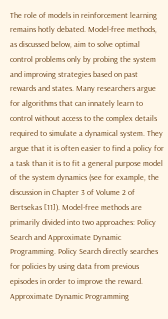The role of models in reinforcement learning remains hotly debated. Model-free methods, as discussed below, aim to solve optimal control problems only by probing the system and improving strategies based on past rewards and states. Many researchers argue for algorithms that can innately learn to control without access to the complex details required to simulate a dynamical system. They argue that it is often easier to find a policy for a task than it is to fit a general purpose model of the system dynamics (see for example, the discussion in Chapter 3 of Volume 2 of Bertsekas [11]). Model-free methods are primarily divided into two approaches: Policy Search and Approximate Dynamic Programming. Policy Search directly searches for policies by using data from previous episodes in order to improve the reward. Approximate Dynamic Programming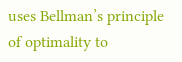uses Bellman’s principle of optimality to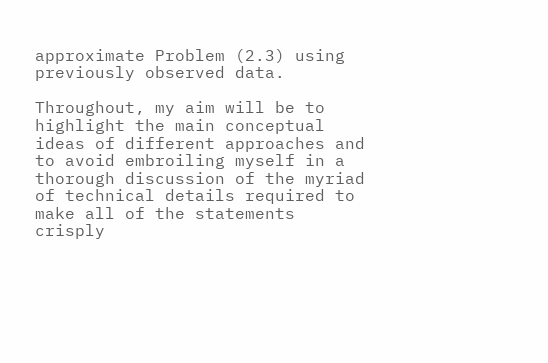approximate Problem (2.3) using previously observed data.

Throughout, my aim will be to highlight the main conceptual ideas of different approaches and to avoid embroiling myself in a thorough discussion of the myriad of technical details required to make all of the statements crisply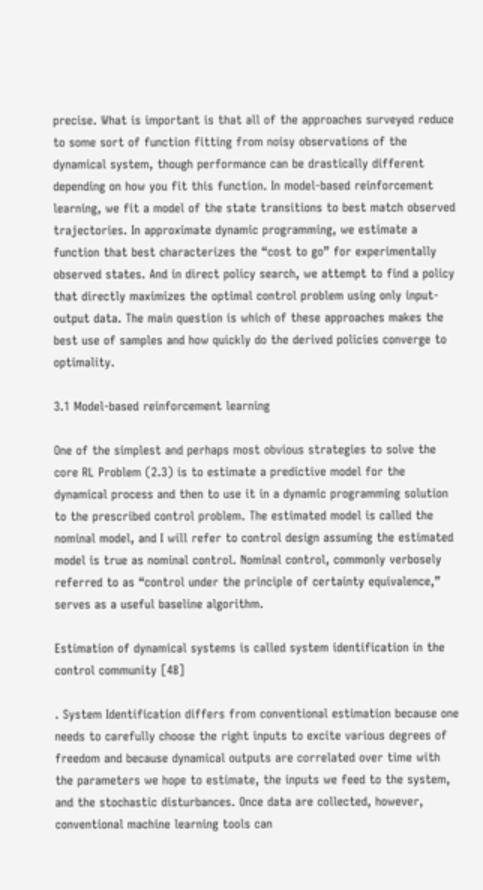precise. What is important is that all of the approaches surveyed reduce to some sort of function fitting from noisy observations of the dynamical system, though performance can be drastically different depending on how you fit this function. In model-based reinforcement learning, we fit a model of the state transitions to best match observed trajectories. In approximate dynamic programming, we estimate a function that best characterizes the “cost to go” for experimentally observed states. And in direct policy search, we attempt to find a policy that directly maximizes the optimal control problem using only input-output data. The main question is which of these approaches makes the best use of samples and how quickly do the derived policies converge to optimality.

3.1 Model-based reinforcement learning

One of the simplest and perhaps most obvious strategies to solve the core RL Problem (2.3) is to estimate a predictive model for the dynamical process and then to use it in a dynamic programming solution to the prescribed control problem. The estimated model is called the nominal model, and I will refer to control design assuming the estimated model is true as nominal control. Nominal control, commonly verbosely referred to as “control under the principle of certainty equivalence,” serves as a useful baseline algorithm.

Estimation of dynamical systems is called system identification in the control community [48]

. System Identification differs from conventional estimation because one needs to carefully choose the right inputs to excite various degrees of freedom and because dynamical outputs are correlated over time with the parameters we hope to estimate, the inputs we feed to the system, and the stochastic disturbances. Once data are collected, however, conventional machine learning tools can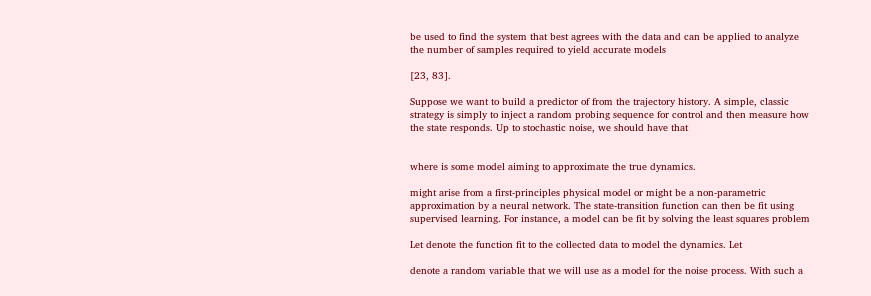be used to find the system that best agrees with the data and can be applied to analyze the number of samples required to yield accurate models

[23, 83].

Suppose we want to build a predictor of from the trajectory history. A simple, classic strategy is simply to inject a random probing sequence for control and then measure how the state responds. Up to stochastic noise, we should have that


where is some model aiming to approximate the true dynamics.

might arise from a first-principles physical model or might be a non-parametric approximation by a neural network. The state-transition function can then be fit using supervised learning. For instance, a model can be fit by solving the least squares problem

Let denote the function fit to the collected data to model the dynamics. Let

denote a random variable that we will use as a model for the noise process. With such a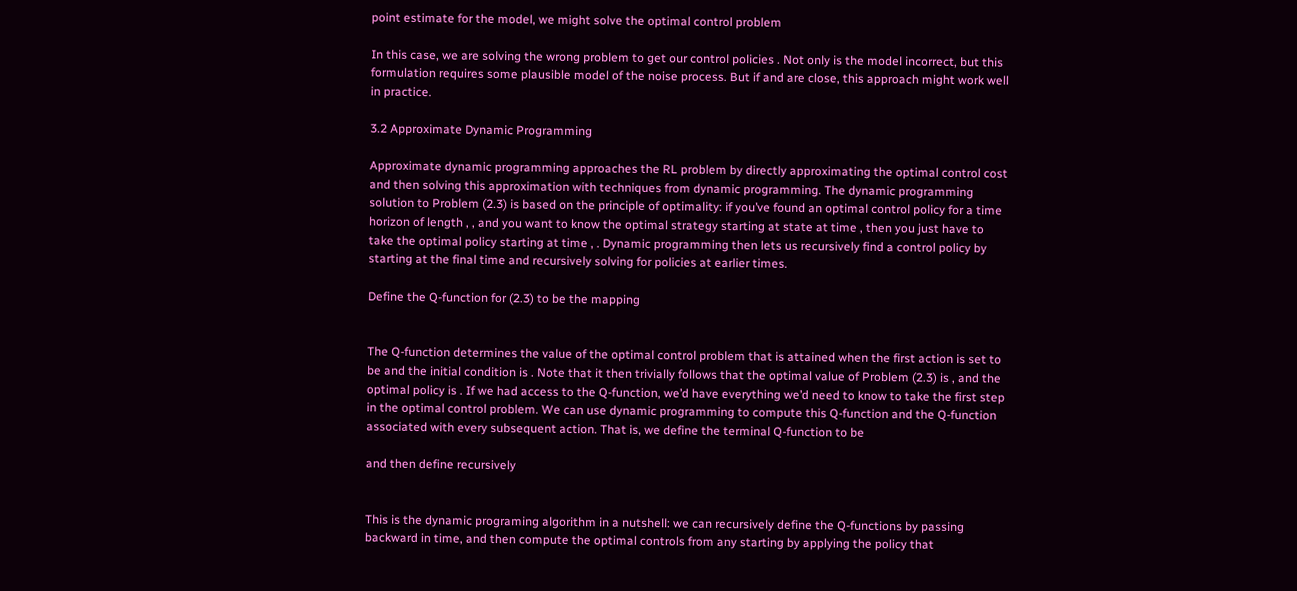point estimate for the model, we might solve the optimal control problem

In this case, we are solving the wrong problem to get our control policies . Not only is the model incorrect, but this formulation requires some plausible model of the noise process. But if and are close, this approach might work well in practice.

3.2 Approximate Dynamic Programming

Approximate dynamic programming approaches the RL problem by directly approximating the optimal control cost and then solving this approximation with techniques from dynamic programming. The dynamic programming solution to Problem (2.3) is based on the principle of optimality: if you’ve found an optimal control policy for a time horizon of length , , and you want to know the optimal strategy starting at state at time , then you just have to take the optimal policy starting at time , . Dynamic programming then lets us recursively find a control policy by starting at the final time and recursively solving for policies at earlier times.

Define the Q-function for (2.3) to be the mapping


The Q-function determines the value of the optimal control problem that is attained when the first action is set to be and the initial condition is . Note that it then trivially follows that the optimal value of Problem (2.3) is , and the optimal policy is . If we had access to the Q-function, we’d have everything we’d need to know to take the first step in the optimal control problem. We can use dynamic programming to compute this Q-function and the Q-function associated with every subsequent action. That is, we define the terminal Q-function to be

and then define recursively


This is the dynamic programing algorithm in a nutshell: we can recursively define the Q-functions by passing backward in time, and then compute the optimal controls from any starting by applying the policy that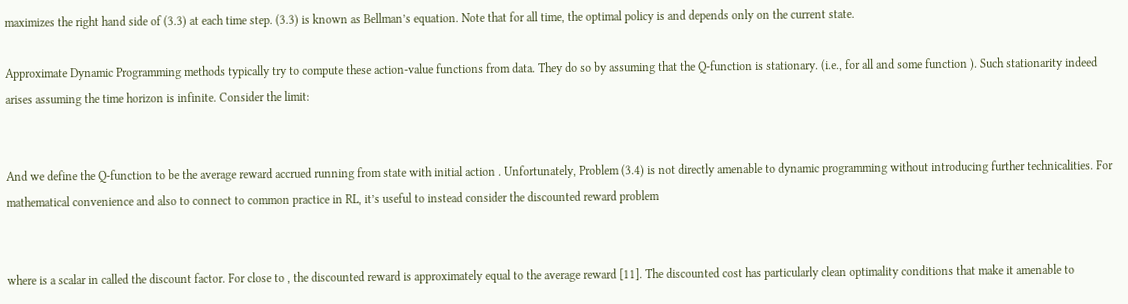maximizes the right hand side of (3.3) at each time step. (3.3) is known as Bellman’s equation. Note that for all time, the optimal policy is and depends only on the current state.

Approximate Dynamic Programming methods typically try to compute these action-value functions from data. They do so by assuming that the Q-function is stationary. (i.e., for all and some function ). Such stationarity indeed arises assuming the time horizon is infinite. Consider the limit:


And we define the Q-function to be the average reward accrued running from state with initial action . Unfortunately, Problem (3.4) is not directly amenable to dynamic programming without introducing further technicalities. For mathematical convenience and also to connect to common practice in RL, it’s useful to instead consider the discounted reward problem


where is a scalar in called the discount factor. For close to , the discounted reward is approximately equal to the average reward [11]. The discounted cost has particularly clean optimality conditions that make it amenable to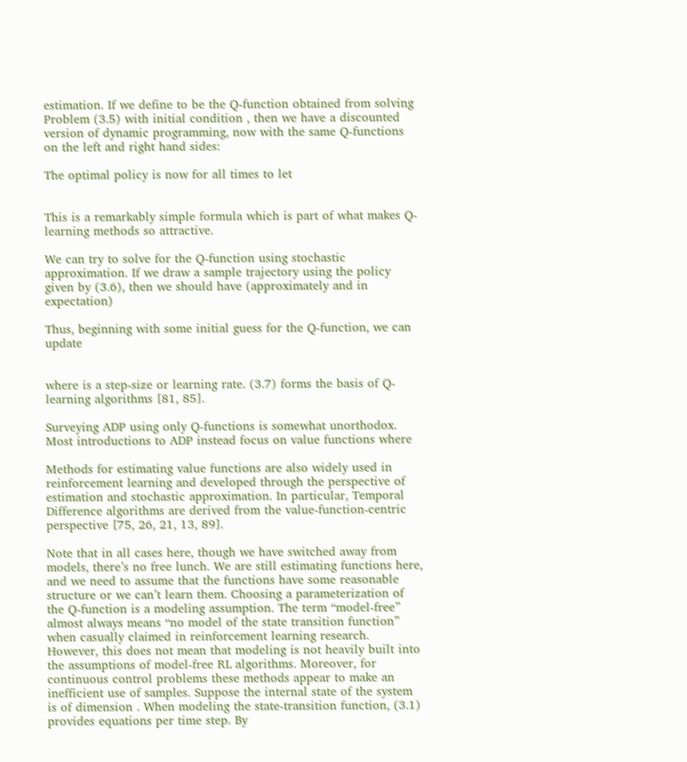estimation. If we define to be the Q-function obtained from solving Problem (3.5) with initial condition , then we have a discounted version of dynamic programming, now with the same Q-functions on the left and right hand sides:

The optimal policy is now for all times to let


This is a remarkably simple formula which is part of what makes Q-learning methods so attractive.

We can try to solve for the Q-function using stochastic approximation. If we draw a sample trajectory using the policy given by (3.6), then we should have (approximately and in expectation)

Thus, beginning with some initial guess for the Q-function, we can update


where is a step-size or learning rate. (3.7) forms the basis of Q-learning algorithms [81, 85].

Surveying ADP using only Q-functions is somewhat unorthodox. Most introductions to ADP instead focus on value functions where

Methods for estimating value functions are also widely used in reinforcement learning and developed through the perspective of estimation and stochastic approximation. In particular, Temporal Difference algorithms are derived from the value-function-centric perspective [75, 26, 21, 13, 89].

Note that in all cases here, though we have switched away from models, there’s no free lunch. We are still estimating functions here, and we need to assume that the functions have some reasonable structure or we can’t learn them. Choosing a parameterization of the Q-function is a modeling assumption. The term “model-free” almost always means “no model of the state transition function” when casually claimed in reinforcement learning research. However, this does not mean that modeling is not heavily built into the assumptions of model-free RL algorithms. Moreover, for continuous control problems these methods appear to make an inefficient use of samples. Suppose the internal state of the system is of dimension . When modeling the state-transition function, (3.1) provides equations per time step. By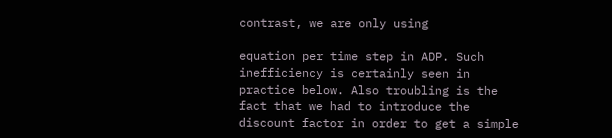contrast, we are only using

equation per time step in ADP. Such inefficiency is certainly seen in practice below. Also troubling is the fact that we had to introduce the discount factor in order to get a simple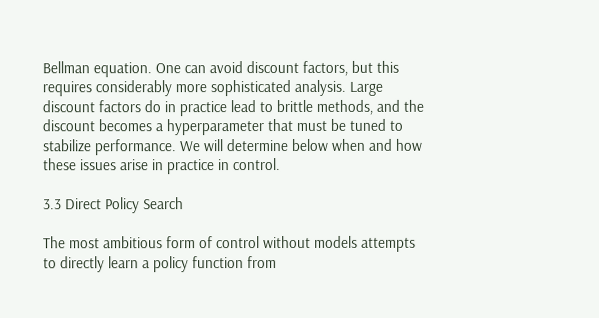Bellman equation. One can avoid discount factors, but this requires considerably more sophisticated analysis. Large discount factors do in practice lead to brittle methods, and the discount becomes a hyperparameter that must be tuned to stabilize performance. We will determine below when and how these issues arise in practice in control.

3.3 Direct Policy Search

The most ambitious form of control without models attempts to directly learn a policy function from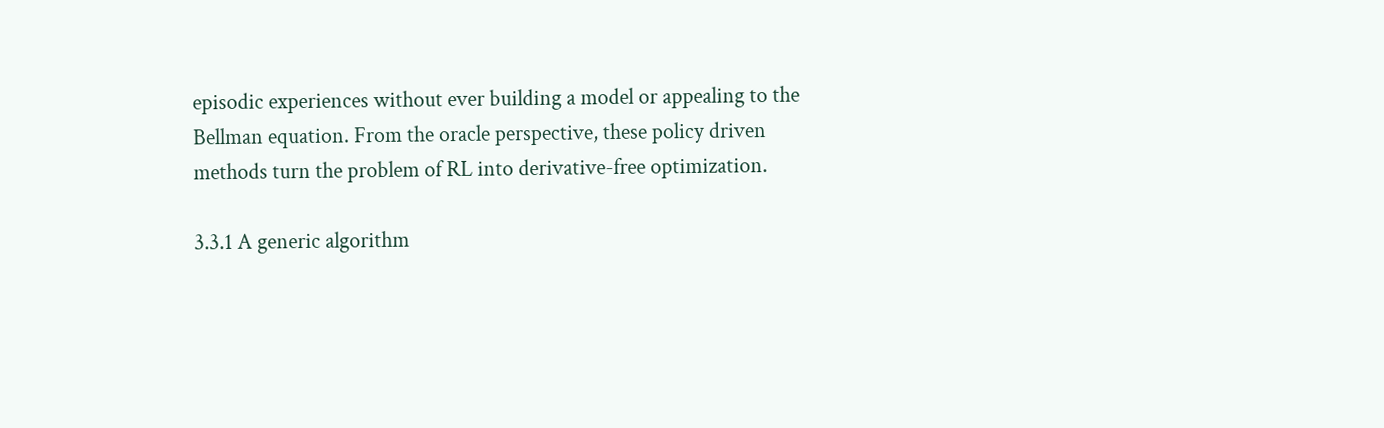episodic experiences without ever building a model or appealing to the Bellman equation. From the oracle perspective, these policy driven methods turn the problem of RL into derivative-free optimization.

3.3.1 A generic algorithm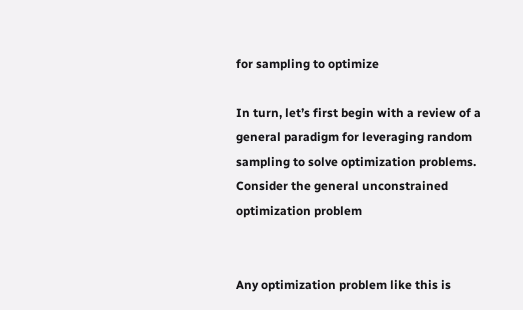for sampling to optimize

In turn, let’s first begin with a review of a general paradigm for leveraging random sampling to solve optimization problems. Consider the general unconstrained optimization problem


Any optimization problem like this is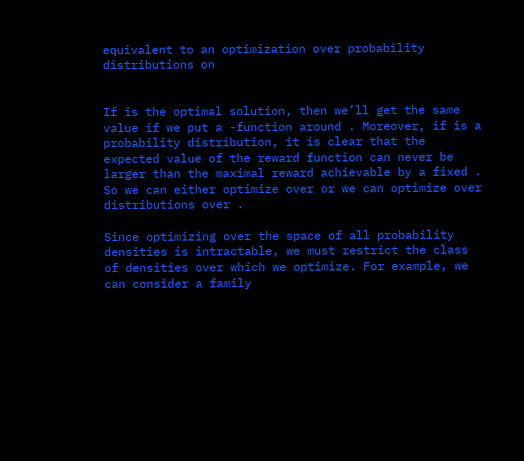equivalent to an optimization over probability distributions on


If is the optimal solution, then we’ll get the same value if we put a -function around . Moreover, if is a probability distribution, it is clear that the expected value of the reward function can never be larger than the maximal reward achievable by a fixed . So we can either optimize over or we can optimize over distributions over .

Since optimizing over the space of all probability densities is intractable, we must restrict the class of densities over which we optimize. For example, we can consider a family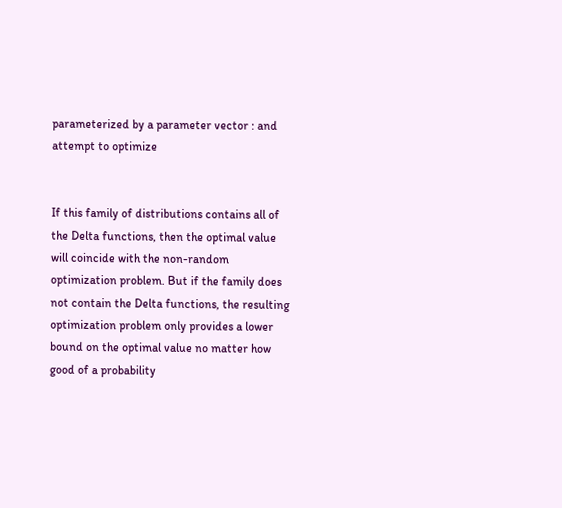parameterized by a parameter vector : and attempt to optimize


If this family of distributions contains all of the Delta functions, then the optimal value will coincide with the non-random optimization problem. But if the family does not contain the Delta functions, the resulting optimization problem only provides a lower bound on the optimal value no matter how good of a probability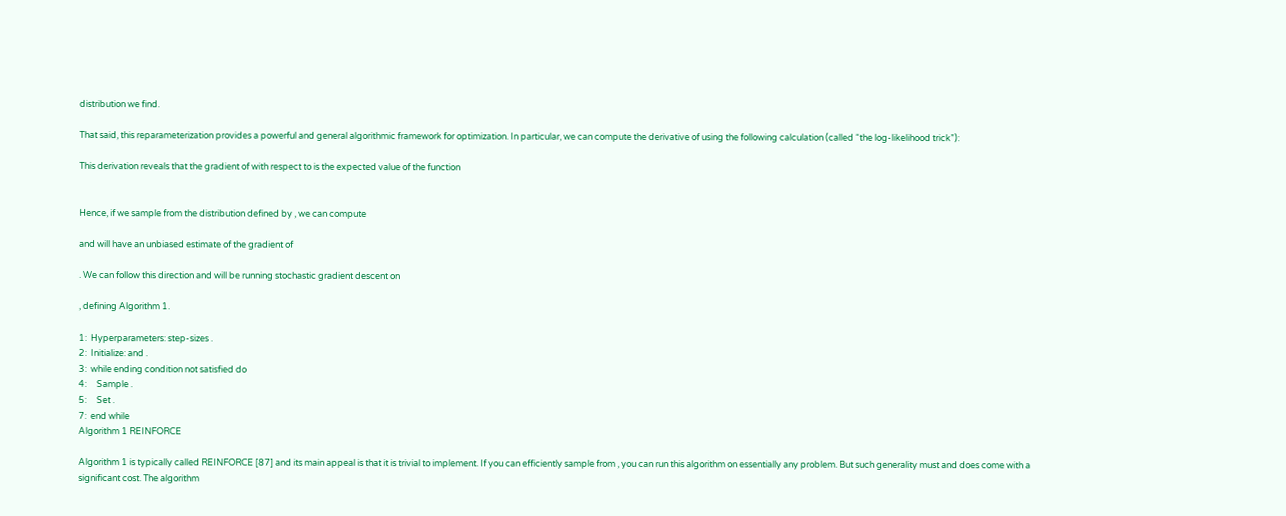distribution we find.

That said, this reparameterization provides a powerful and general algorithmic framework for optimization. In particular, we can compute the derivative of using the following calculation (called “the log-likelihood trick”):

This derivation reveals that the gradient of with respect to is the expected value of the function


Hence, if we sample from the distribution defined by , we can compute

and will have an unbiased estimate of the gradient of

. We can follow this direction and will be running stochastic gradient descent on

, defining Algorithm 1.

1:  Hyperparameters: step-sizes .
2:  Initialize: and .
3:  while ending condition not satisfied do
4:     Sample .
5:     Set .
7:  end while
Algorithm 1 REINFORCE

Algorithm 1 is typically called REINFORCE [87] and its main appeal is that it is trivial to implement. If you can efficiently sample from , you can run this algorithm on essentially any problem. But such generality must and does come with a significant cost. The algorithm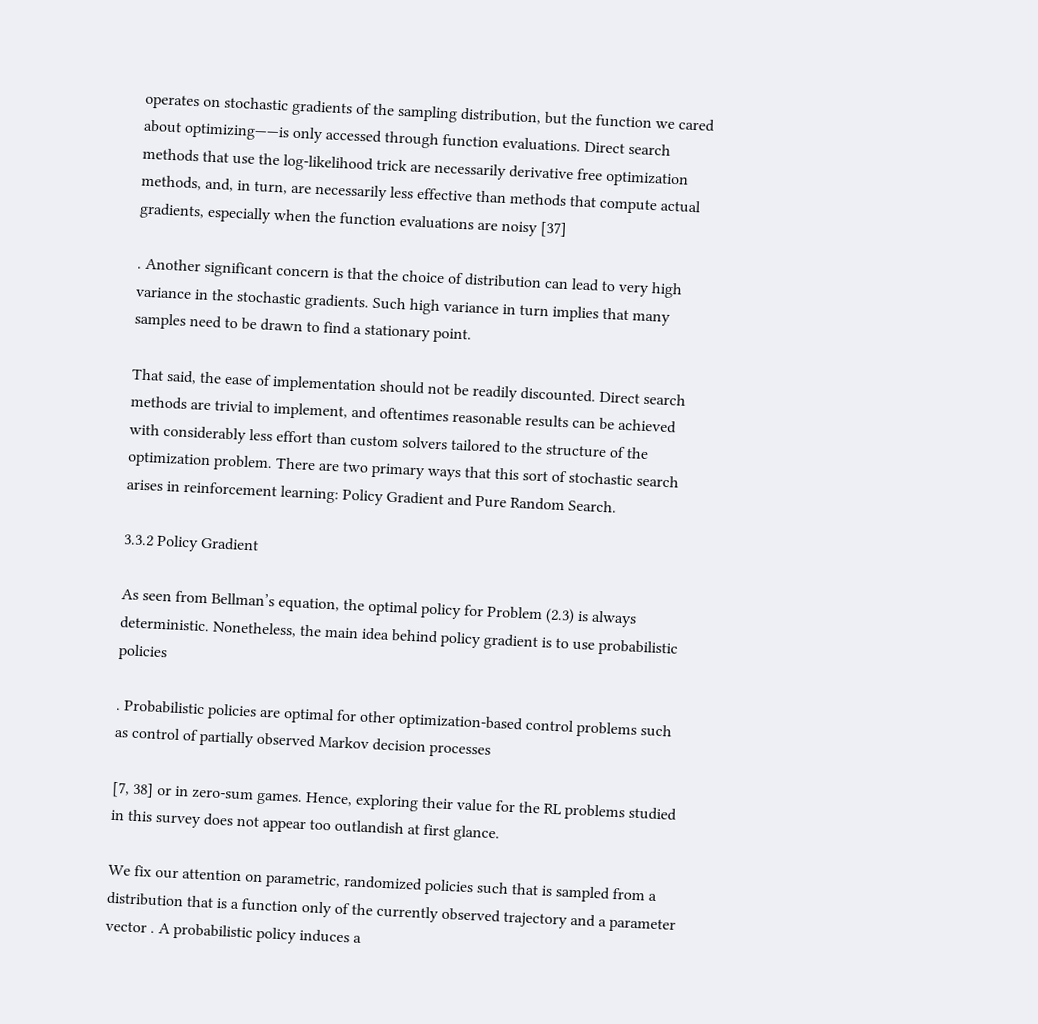operates on stochastic gradients of the sampling distribution, but the function we cared about optimizing——is only accessed through function evaluations. Direct search methods that use the log-likelihood trick are necessarily derivative free optimization methods, and, in turn, are necessarily less effective than methods that compute actual gradients, especially when the function evaluations are noisy [37]

. Another significant concern is that the choice of distribution can lead to very high variance in the stochastic gradients. Such high variance in turn implies that many samples need to be drawn to find a stationary point.

That said, the ease of implementation should not be readily discounted. Direct search methods are trivial to implement, and oftentimes reasonable results can be achieved with considerably less effort than custom solvers tailored to the structure of the optimization problem. There are two primary ways that this sort of stochastic search arises in reinforcement learning: Policy Gradient and Pure Random Search.

3.3.2 Policy Gradient

As seen from Bellman’s equation, the optimal policy for Problem (2.3) is always deterministic. Nonetheless, the main idea behind policy gradient is to use probabilistic policies

. Probabilistic policies are optimal for other optimization-based control problems such as control of partially observed Markov decision processes

[7, 38] or in zero-sum games. Hence, exploring their value for the RL problems studied in this survey does not appear too outlandish at first glance.

We fix our attention on parametric, randomized policies such that is sampled from a distribution that is a function only of the currently observed trajectory and a parameter vector . A probabilistic policy induces a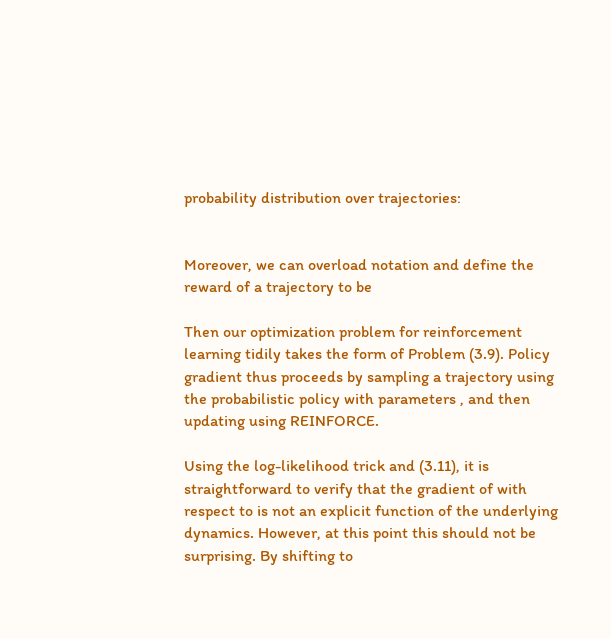probability distribution over trajectories:


Moreover, we can overload notation and define the reward of a trajectory to be

Then our optimization problem for reinforcement learning tidily takes the form of Problem (3.9). Policy gradient thus proceeds by sampling a trajectory using the probabilistic policy with parameters , and then updating using REINFORCE.

Using the log-likelihood trick and (3.11), it is straightforward to verify that the gradient of with respect to is not an explicit function of the underlying dynamics. However, at this point this should not be surprising. By shifting to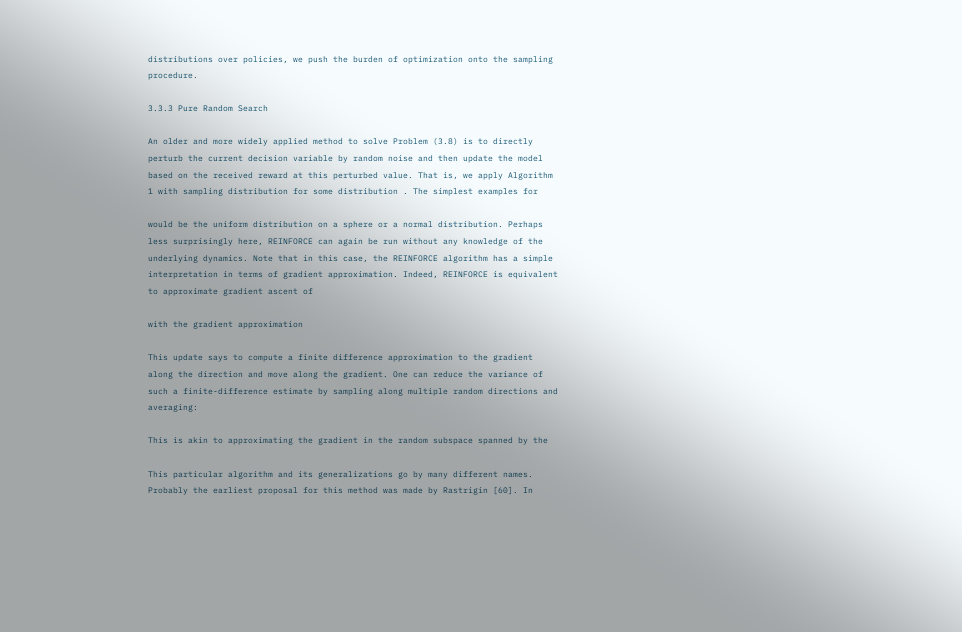distributions over policies, we push the burden of optimization onto the sampling procedure.

3.3.3 Pure Random Search

An older and more widely applied method to solve Problem (3.8) is to directly perturb the current decision variable by random noise and then update the model based on the received reward at this perturbed value. That is, we apply Algorithm 1 with sampling distribution for some distribution . The simplest examples for

would be the uniform distribution on a sphere or a normal distribution. Perhaps less surprisingly here, REINFORCE can again be run without any knowledge of the underlying dynamics. Note that in this case, the REINFORCE algorithm has a simple interpretation in terms of gradient approximation. Indeed, REINFORCE is equivalent to approximate gradient ascent of

with the gradient approximation

This update says to compute a finite difference approximation to the gradient along the direction and move along the gradient. One can reduce the variance of such a finite-difference estimate by sampling along multiple random directions and averaging:

This is akin to approximating the gradient in the random subspace spanned by the

This particular algorithm and its generalizations go by many different names. Probably the earliest proposal for this method was made by Rastrigin [60]. In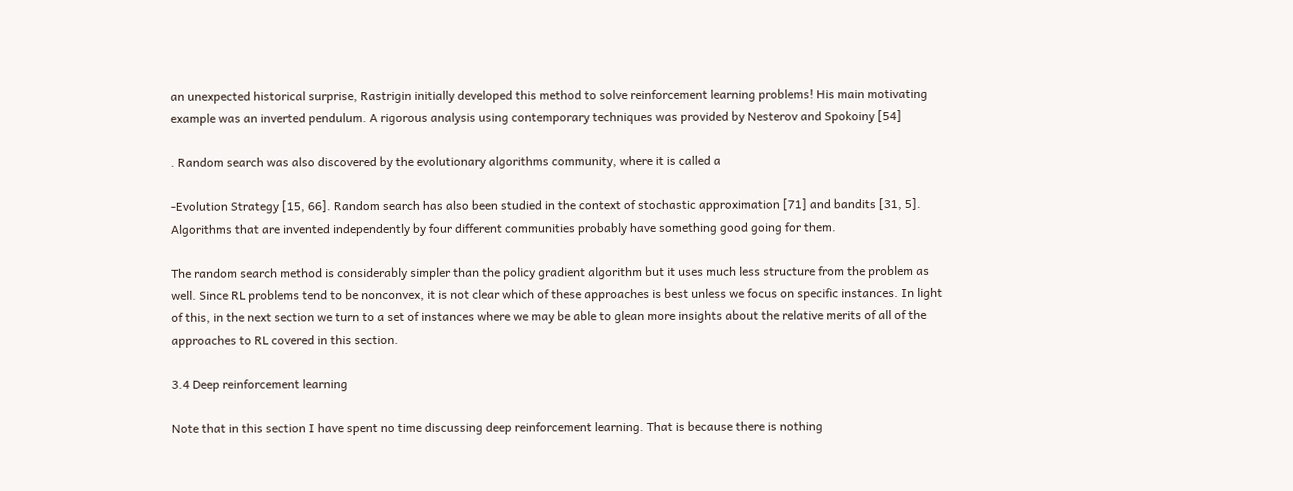an unexpected historical surprise, Rastrigin initially developed this method to solve reinforcement learning problems! His main motivating example was an inverted pendulum. A rigorous analysis using contemporary techniques was provided by Nesterov and Spokoiny [54]

. Random search was also discovered by the evolutionary algorithms community, where it is called a

-Evolution Strategy [15, 66]. Random search has also been studied in the context of stochastic approximation [71] and bandits [31, 5]. Algorithms that are invented independently by four different communities probably have something good going for them.

The random search method is considerably simpler than the policy gradient algorithm but it uses much less structure from the problem as well. Since RL problems tend to be nonconvex, it is not clear which of these approaches is best unless we focus on specific instances. In light of this, in the next section we turn to a set of instances where we may be able to glean more insights about the relative merits of all of the approaches to RL covered in this section.

3.4 Deep reinforcement learning

Note that in this section I have spent no time discussing deep reinforcement learning. That is because there is nothing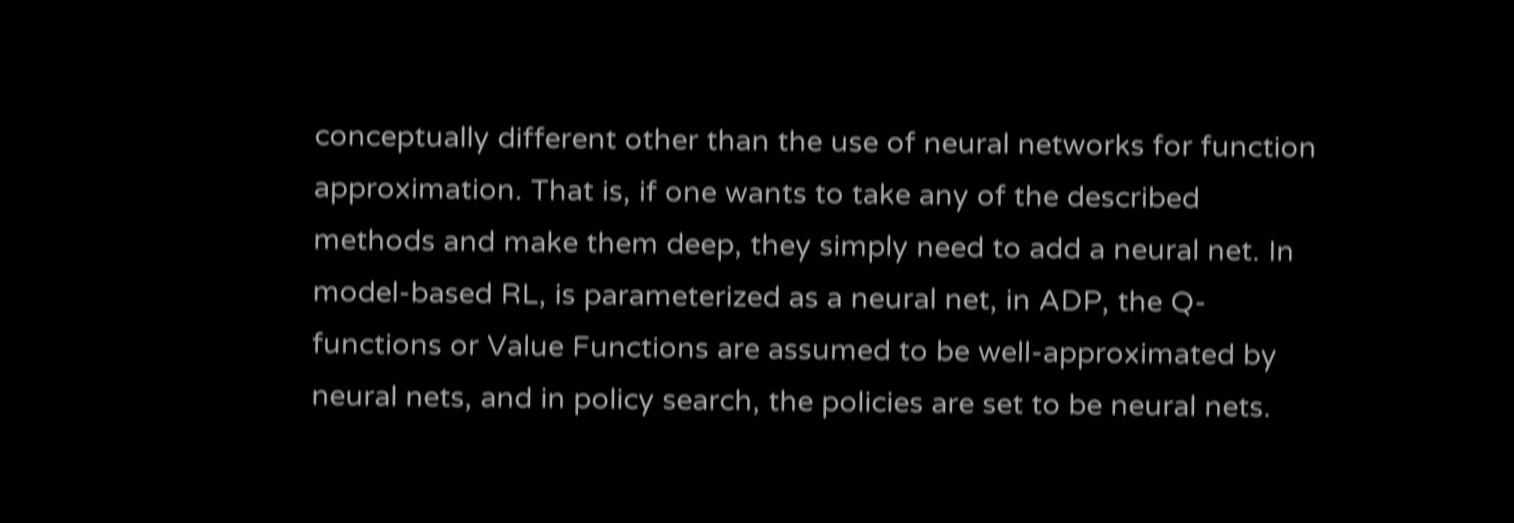conceptually different other than the use of neural networks for function approximation. That is, if one wants to take any of the described methods and make them deep, they simply need to add a neural net. In model-based RL, is parameterized as a neural net, in ADP, the Q-functions or Value Functions are assumed to be well-approximated by neural nets, and in policy search, the policies are set to be neural nets.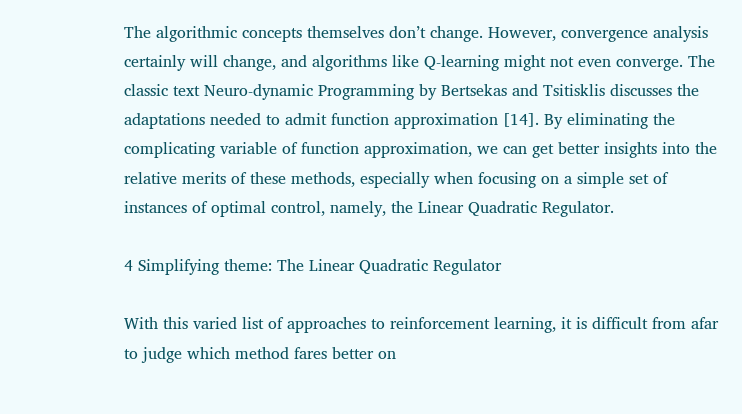The algorithmic concepts themselves don’t change. However, convergence analysis certainly will change, and algorithms like Q-learning might not even converge. The classic text Neuro-dynamic Programming by Bertsekas and Tsitisklis discusses the adaptations needed to admit function approximation [14]. By eliminating the complicating variable of function approximation, we can get better insights into the relative merits of these methods, especially when focusing on a simple set of instances of optimal control, namely, the Linear Quadratic Regulator.

4 Simplifying theme: The Linear Quadratic Regulator

With this varied list of approaches to reinforcement learning, it is difficult from afar to judge which method fares better on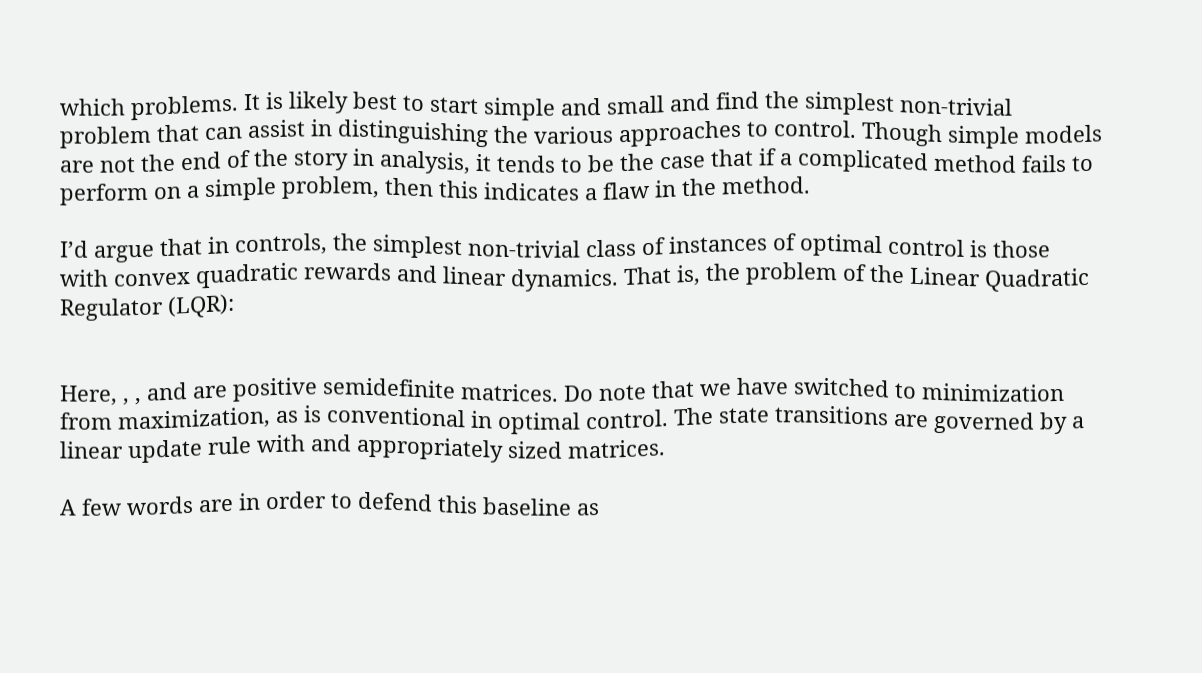which problems. It is likely best to start simple and small and find the simplest non-trivial problem that can assist in distinguishing the various approaches to control. Though simple models are not the end of the story in analysis, it tends to be the case that if a complicated method fails to perform on a simple problem, then this indicates a flaw in the method.

I’d argue that in controls, the simplest non-trivial class of instances of optimal control is those with convex quadratic rewards and linear dynamics. That is, the problem of the Linear Quadratic Regulator (LQR):


Here, , , and are positive semidefinite matrices. Do note that we have switched to minimization from maximization, as is conventional in optimal control. The state transitions are governed by a linear update rule with and appropriately sized matrices.

A few words are in order to defend this baseline as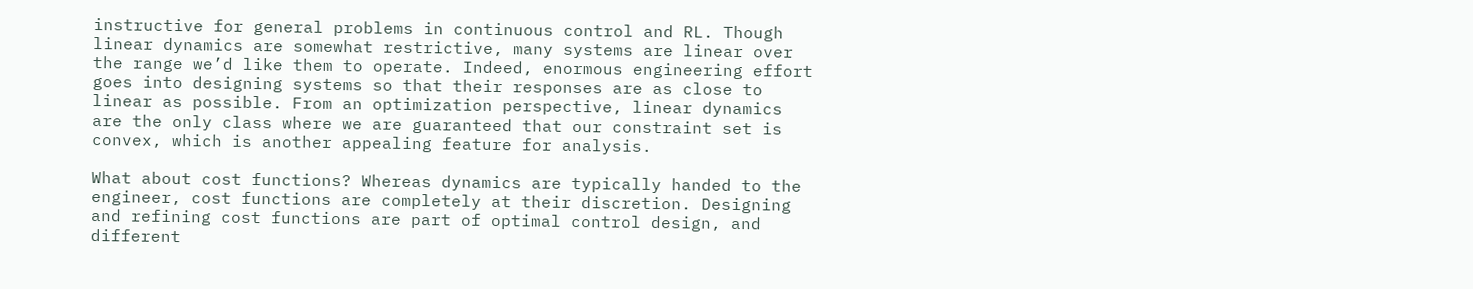instructive for general problems in continuous control and RL. Though linear dynamics are somewhat restrictive, many systems are linear over the range we’d like them to operate. Indeed, enormous engineering effort goes into designing systems so that their responses are as close to linear as possible. From an optimization perspective, linear dynamics are the only class where we are guaranteed that our constraint set is convex, which is another appealing feature for analysis.

What about cost functions? Whereas dynamics are typically handed to the engineer, cost functions are completely at their discretion. Designing and refining cost functions are part of optimal control design, and different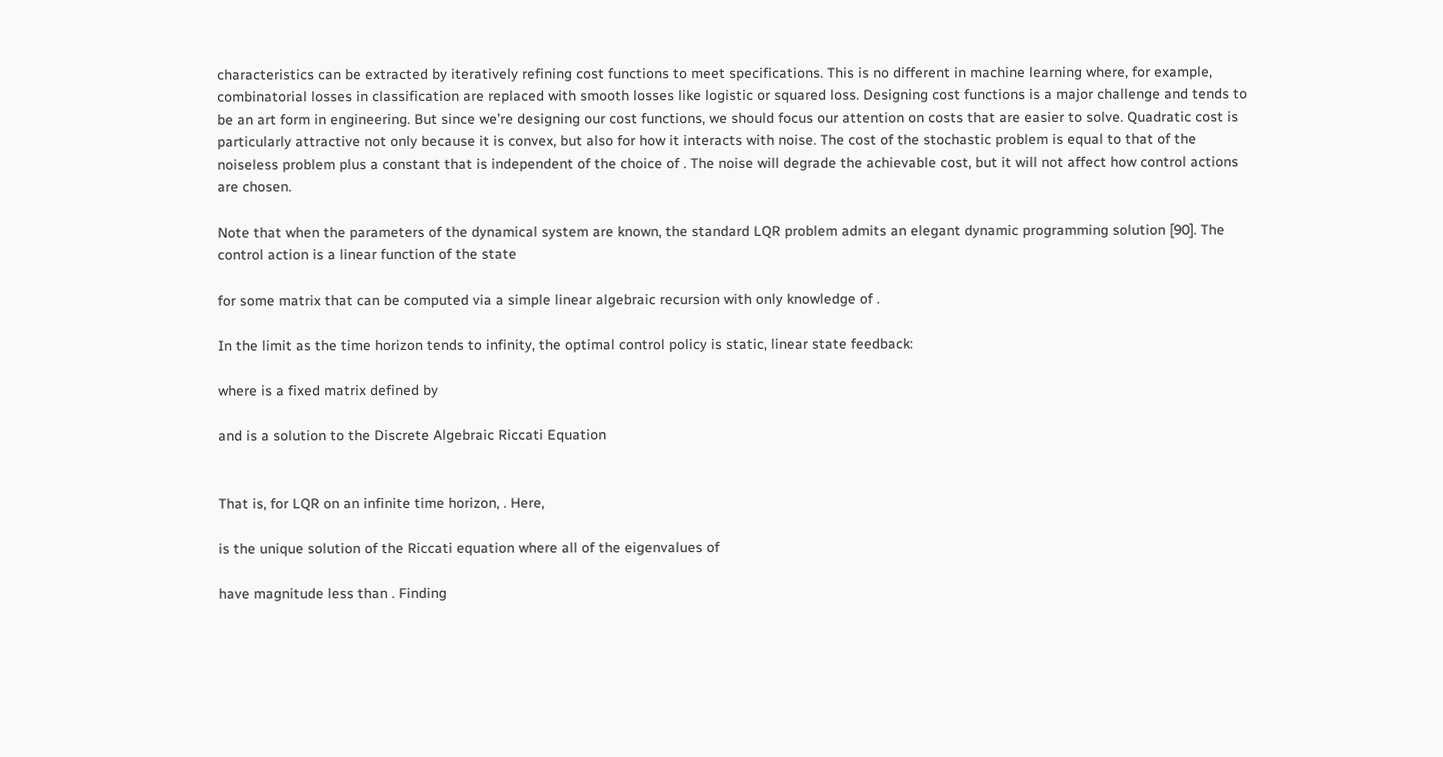characteristics can be extracted by iteratively refining cost functions to meet specifications. This is no different in machine learning where, for example, combinatorial losses in classification are replaced with smooth losses like logistic or squared loss. Designing cost functions is a major challenge and tends to be an art form in engineering. But since we’re designing our cost functions, we should focus our attention on costs that are easier to solve. Quadratic cost is particularly attractive not only because it is convex, but also for how it interacts with noise. The cost of the stochastic problem is equal to that of the noiseless problem plus a constant that is independent of the choice of . The noise will degrade the achievable cost, but it will not affect how control actions are chosen.

Note that when the parameters of the dynamical system are known, the standard LQR problem admits an elegant dynamic programming solution [90]. The control action is a linear function of the state

for some matrix that can be computed via a simple linear algebraic recursion with only knowledge of .

In the limit as the time horizon tends to infinity, the optimal control policy is static, linear state feedback:

where is a fixed matrix defined by

and is a solution to the Discrete Algebraic Riccati Equation


That is, for LQR on an infinite time horizon, . Here,

is the unique solution of the Riccati equation where all of the eigenvalues of

have magnitude less than . Finding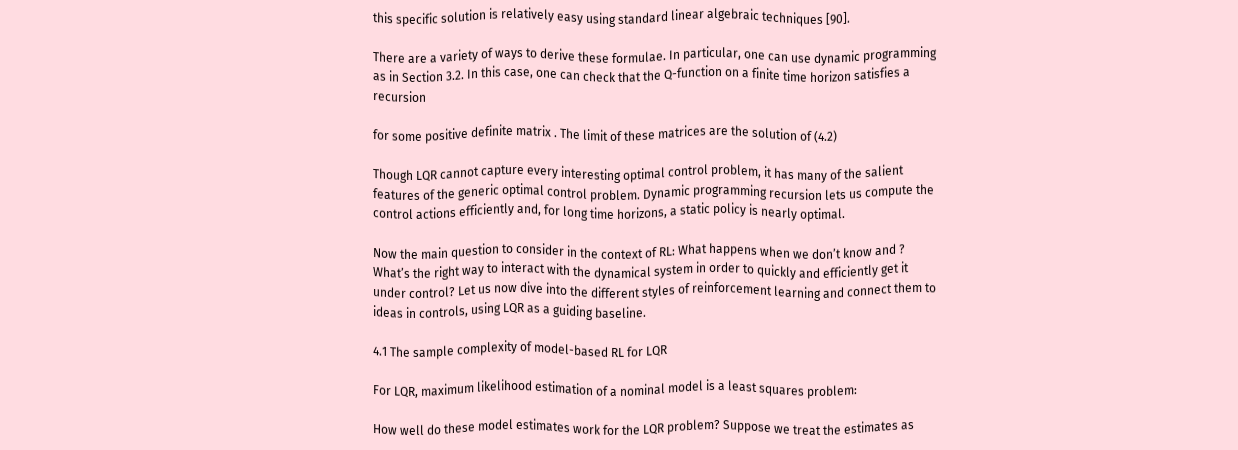this specific solution is relatively easy using standard linear algebraic techniques [90].

There are a variety of ways to derive these formulae. In particular, one can use dynamic programming as in Section 3.2. In this case, one can check that the Q-function on a finite time horizon satisfies a recursion

for some positive definite matrix . The limit of these matrices are the solution of (4.2)

Though LQR cannot capture every interesting optimal control problem, it has many of the salient features of the generic optimal control problem. Dynamic programming recursion lets us compute the control actions efficiently and, for long time horizons, a static policy is nearly optimal.

Now the main question to consider in the context of RL: What happens when we don’t know and ? What’s the right way to interact with the dynamical system in order to quickly and efficiently get it under control? Let us now dive into the different styles of reinforcement learning and connect them to ideas in controls, using LQR as a guiding baseline.

4.1 The sample complexity of model-based RL for LQR

For LQR, maximum likelihood estimation of a nominal model is a least squares problem:

How well do these model estimates work for the LQR problem? Suppose we treat the estimates as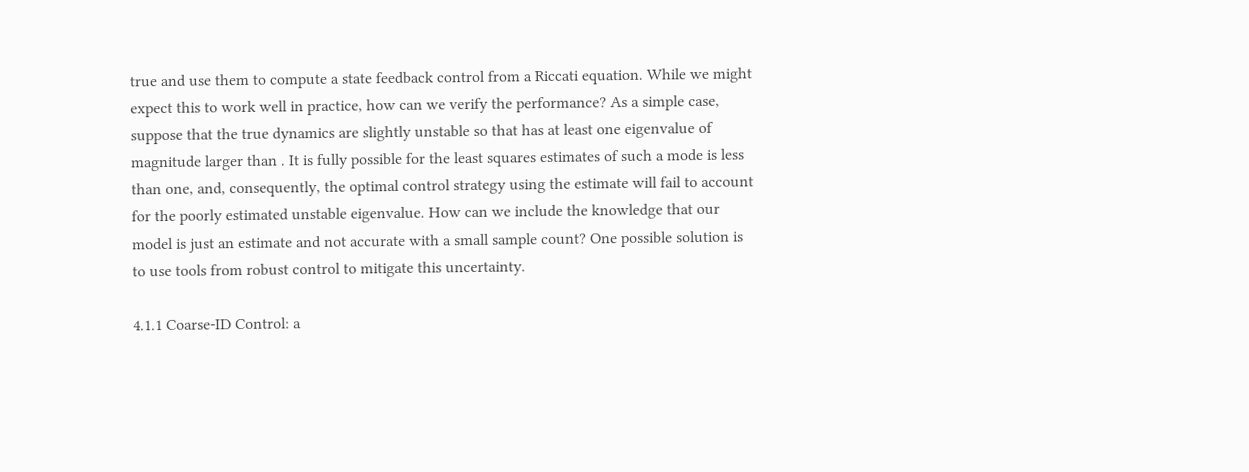true and use them to compute a state feedback control from a Riccati equation. While we might expect this to work well in practice, how can we verify the performance? As a simple case, suppose that the true dynamics are slightly unstable so that has at least one eigenvalue of magnitude larger than . It is fully possible for the least squares estimates of such a mode is less than one, and, consequently, the optimal control strategy using the estimate will fail to account for the poorly estimated unstable eigenvalue. How can we include the knowledge that our model is just an estimate and not accurate with a small sample count? One possible solution is to use tools from robust control to mitigate this uncertainty.

4.1.1 Coarse-ID Control: a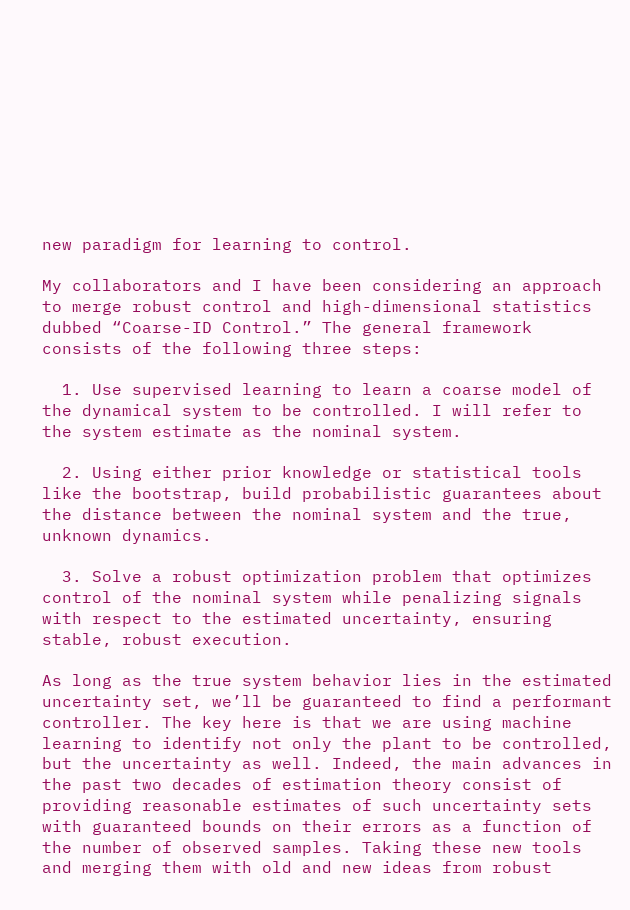new paradigm for learning to control.

My collaborators and I have been considering an approach to merge robust control and high-dimensional statistics dubbed “Coarse-ID Control.” The general framework consists of the following three steps:

  1. Use supervised learning to learn a coarse model of the dynamical system to be controlled. I will refer to the system estimate as the nominal system.

  2. Using either prior knowledge or statistical tools like the bootstrap, build probabilistic guarantees about the distance between the nominal system and the true, unknown dynamics.

  3. Solve a robust optimization problem that optimizes control of the nominal system while penalizing signals with respect to the estimated uncertainty, ensuring stable, robust execution.

As long as the true system behavior lies in the estimated uncertainty set, we’ll be guaranteed to find a performant controller. The key here is that we are using machine learning to identify not only the plant to be controlled, but the uncertainty as well. Indeed, the main advances in the past two decades of estimation theory consist of providing reasonable estimates of such uncertainty sets with guaranteed bounds on their errors as a function of the number of observed samples. Taking these new tools and merging them with old and new ideas from robust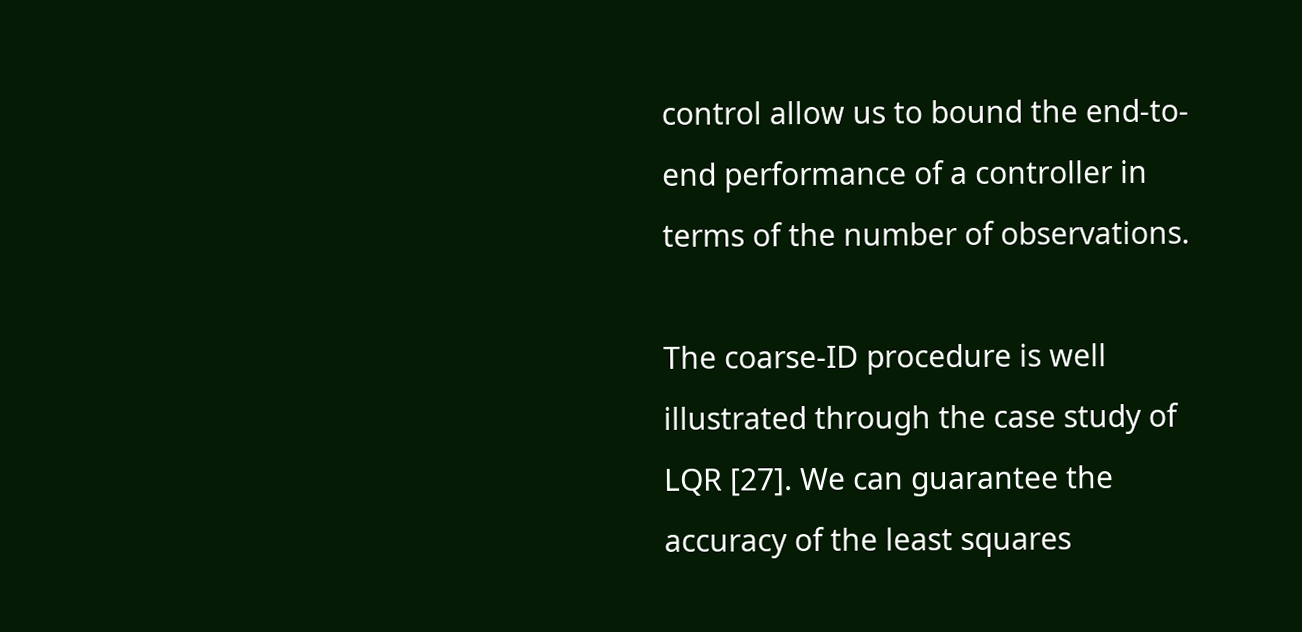control allow us to bound the end-to-end performance of a controller in terms of the number of observations.

The coarse-ID procedure is well illustrated through the case study of LQR [27]. We can guarantee the accuracy of the least squares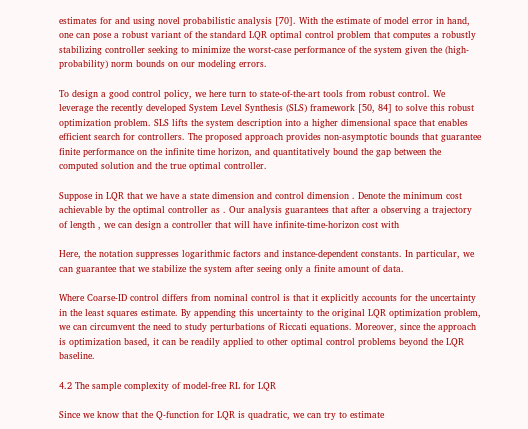estimates for and using novel probabilistic analysis [70]. With the estimate of model error in hand, one can pose a robust variant of the standard LQR optimal control problem that computes a robustly stabilizing controller seeking to minimize the worst-case performance of the system given the (high-probability) norm bounds on our modeling errors.

To design a good control policy, we here turn to state-of-the-art tools from robust control. We leverage the recently developed System Level Synthesis (SLS) framework [50, 84] to solve this robust optimization problem. SLS lifts the system description into a higher dimensional space that enables efficient search for controllers. The proposed approach provides non-asymptotic bounds that guarantee finite performance on the infinite time horizon, and quantitatively bound the gap between the computed solution and the true optimal controller.

Suppose in LQR that we have a state dimension and control dimension . Denote the minimum cost achievable by the optimal controller as . Our analysis guarantees that after a observing a trajectory of length , we can design a controller that will have infinite-time-horizon cost with

Here, the notation suppresses logarithmic factors and instance-dependent constants. In particular, we can guarantee that we stabilize the system after seeing only a finite amount of data.

Where Coarse-ID control differs from nominal control is that it explicitly accounts for the uncertainty in the least squares estimate. By appending this uncertainty to the original LQR optimization problem, we can circumvent the need to study perturbations of Riccati equations. Moreover, since the approach is optimization based, it can be readily applied to other optimal control problems beyond the LQR baseline.

4.2 The sample complexity of model-free RL for LQR

Since we know that the Q-function for LQR is quadratic, we can try to estimate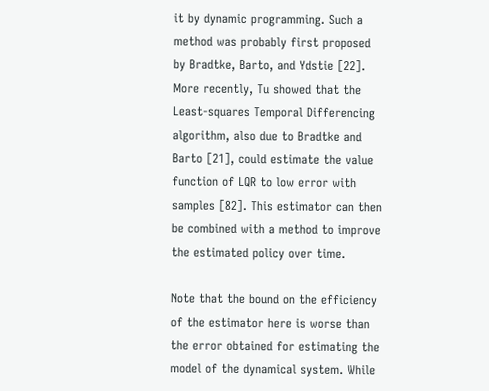it by dynamic programming. Such a method was probably first proposed by Bradtke, Barto, and Ydstie [22]. More recently, Tu showed that the Least-squares Temporal Differencing algorithm, also due to Bradtke and Barto [21], could estimate the value function of LQR to low error with samples [82]. This estimator can then be combined with a method to improve the estimated policy over time.

Note that the bound on the efficiency of the estimator here is worse than the error obtained for estimating the model of the dynamical system. While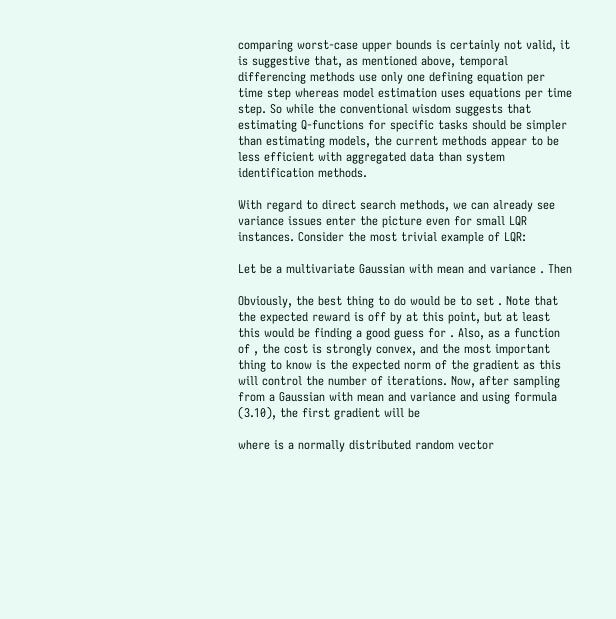comparing worst-case upper bounds is certainly not valid, it is suggestive that, as mentioned above, temporal differencing methods use only one defining equation per time step whereas model estimation uses equations per time step. So while the conventional wisdom suggests that estimating Q-functions for specific tasks should be simpler than estimating models, the current methods appear to be less efficient with aggregated data than system identification methods.

With regard to direct search methods, we can already see variance issues enter the picture even for small LQR instances. Consider the most trivial example of LQR:

Let be a multivariate Gaussian with mean and variance . Then

Obviously, the best thing to do would be to set . Note that the expected reward is off by at this point, but at least this would be finding a good guess for . Also, as a function of , the cost is strongly convex, and the most important thing to know is the expected norm of the gradient as this will control the number of iterations. Now, after sampling from a Gaussian with mean and variance and using formula (3.10), the first gradient will be

where is a normally distributed random vector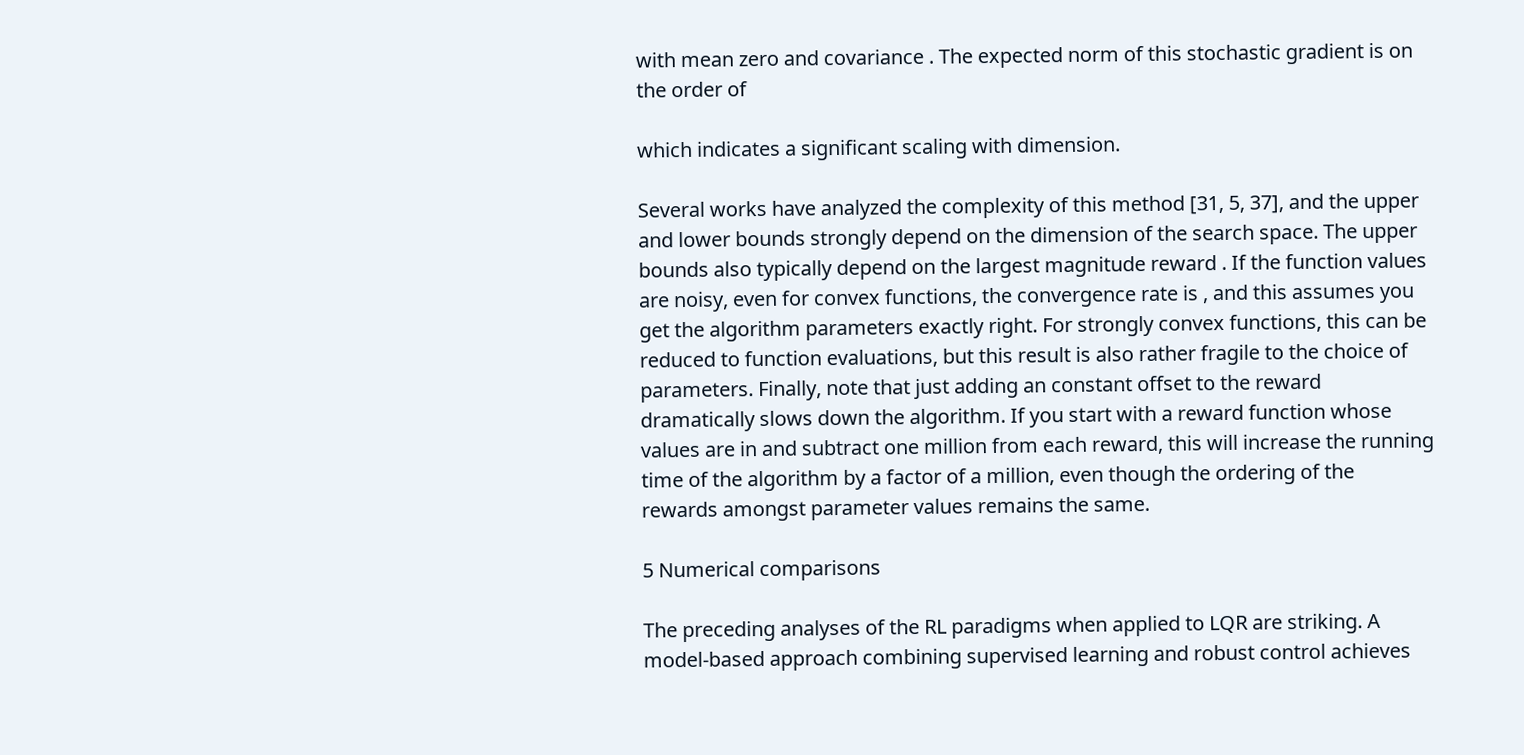with mean zero and covariance . The expected norm of this stochastic gradient is on the order of

which indicates a significant scaling with dimension.

Several works have analyzed the complexity of this method [31, 5, 37], and the upper and lower bounds strongly depend on the dimension of the search space. The upper bounds also typically depend on the largest magnitude reward . If the function values are noisy, even for convex functions, the convergence rate is , and this assumes you get the algorithm parameters exactly right. For strongly convex functions, this can be reduced to function evaluations, but this result is also rather fragile to the choice of parameters. Finally, note that just adding an constant offset to the reward dramatically slows down the algorithm. If you start with a reward function whose values are in and subtract one million from each reward, this will increase the running time of the algorithm by a factor of a million, even though the ordering of the rewards amongst parameter values remains the same.

5 Numerical comparisons

The preceding analyses of the RL paradigms when applied to LQR are striking. A model-based approach combining supervised learning and robust control achieves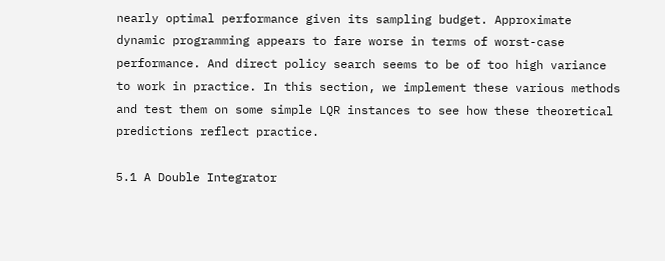nearly optimal performance given its sampling budget. Approximate dynamic programming appears to fare worse in terms of worst-case performance. And direct policy search seems to be of too high variance to work in practice. In this section, we implement these various methods and test them on some simple LQR instances to see how these theoretical predictions reflect practice.

5.1 A Double Integrator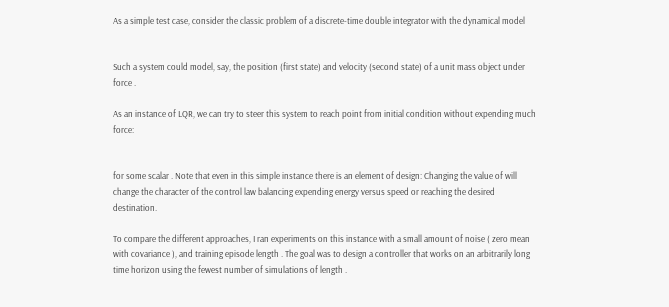As a simple test case, consider the classic problem of a discrete-time double integrator with the dynamical model


Such a system could model, say, the position (first state) and velocity (second state) of a unit mass object under force .

As an instance of LQR, we can try to steer this system to reach point from initial condition without expending much force:


for some scalar . Note that even in this simple instance there is an element of design: Changing the value of will change the character of the control law balancing expending energy versus speed or reaching the desired destination.

To compare the different approaches, I ran experiments on this instance with a small amount of noise ( zero mean with covariance ), and training episode length . The goal was to design a controller that works on an arbitrarily long time horizon using the fewest number of simulations of length .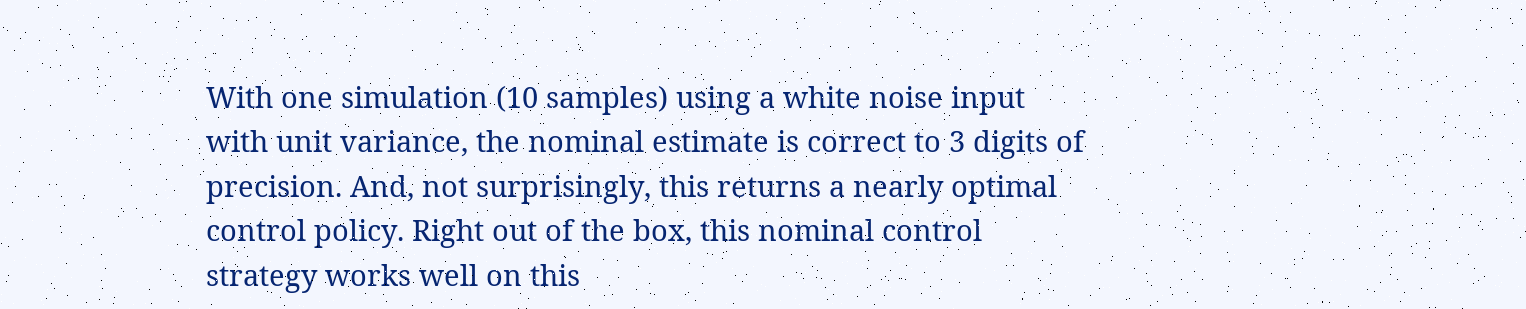With one simulation (10 samples) using a white noise input with unit variance, the nominal estimate is correct to 3 digits of precision. And, not surprisingly, this returns a nearly optimal control policy. Right out of the box, this nominal control strategy works well on this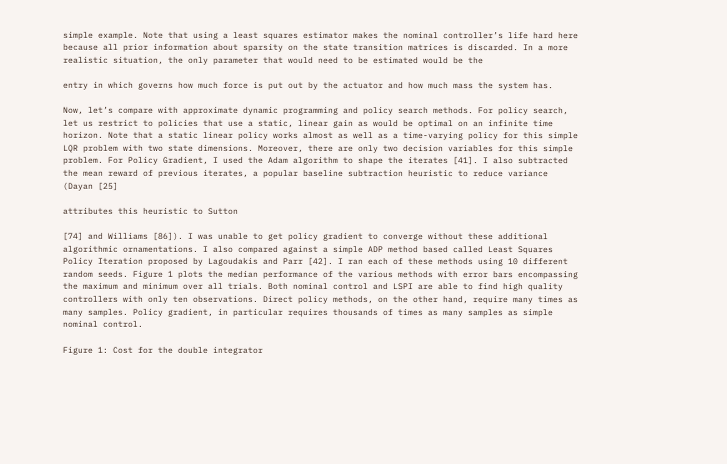simple example. Note that using a least squares estimator makes the nominal controller’s life hard here because all prior information about sparsity on the state transition matrices is discarded. In a more realistic situation, the only parameter that would need to be estimated would be the

entry in which governs how much force is put out by the actuator and how much mass the system has.

Now, let’s compare with approximate dynamic programming and policy search methods. For policy search, let us restrict to policies that use a static, linear gain as would be optimal on an infinite time horizon. Note that a static linear policy works almost as well as a time-varying policy for this simple LQR problem with two state dimensions. Moreover, there are only two decision variables for this simple problem. For Policy Gradient, I used the Adam algorithm to shape the iterates [41]. I also subtracted the mean reward of previous iterates, a popular baseline subtraction heuristic to reduce variance (Dayan [25]

attributes this heuristic to Sutton

[74] and Williams [86]). I was unable to get policy gradient to converge without these additional algorithmic ornamentations. I also compared against a simple ADP method based called Least Squares Policy Iteration proposed by Lagoudakis and Parr [42]. I ran each of these methods using 10 different random seeds. Figure 1 plots the median performance of the various methods with error bars encompassing the maximum and minimum over all trials. Both nominal control and LSPI are able to find high quality controllers with only ten observations. Direct policy methods, on the other hand, require many times as many samples. Policy gradient, in particular requires thousands of times as many samples as simple nominal control.

Figure 1: Cost for the double integrator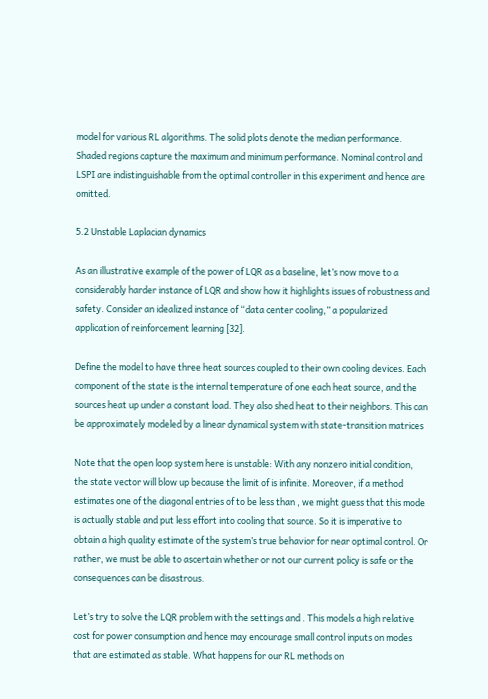model for various RL algorithms. The solid plots denote the median performance. Shaded regions capture the maximum and minimum performance. Nominal control and LSPI are indistinguishable from the optimal controller in this experiment and hence are omitted.

5.2 Unstable Laplacian dynamics

As an illustrative example of the power of LQR as a baseline, let’s now move to a considerably harder instance of LQR and show how it highlights issues of robustness and safety. Consider an idealized instance of “data center cooling,” a popularized application of reinforcement learning [32].

Define the model to have three heat sources coupled to their own cooling devices. Each component of the state is the internal temperature of one each heat source, and the sources heat up under a constant load. They also shed heat to their neighbors. This can be approximately modeled by a linear dynamical system with state-transition matrices

Note that the open loop system here is unstable: With any nonzero initial condition, the state vector will blow up because the limit of is infinite. Moreover, if a method estimates one of the diagonal entries of to be less than , we might guess that this mode is actually stable and put less effort into cooling that source. So it is imperative to obtain a high quality estimate of the system’s true behavior for near optimal control. Or rather, we must be able to ascertain whether or not our current policy is safe or the consequences can be disastrous.

Let’s try to solve the LQR problem with the settings and . This models a high relative cost for power consumption and hence may encourage small control inputs on modes that are estimated as stable. What happens for our RL methods on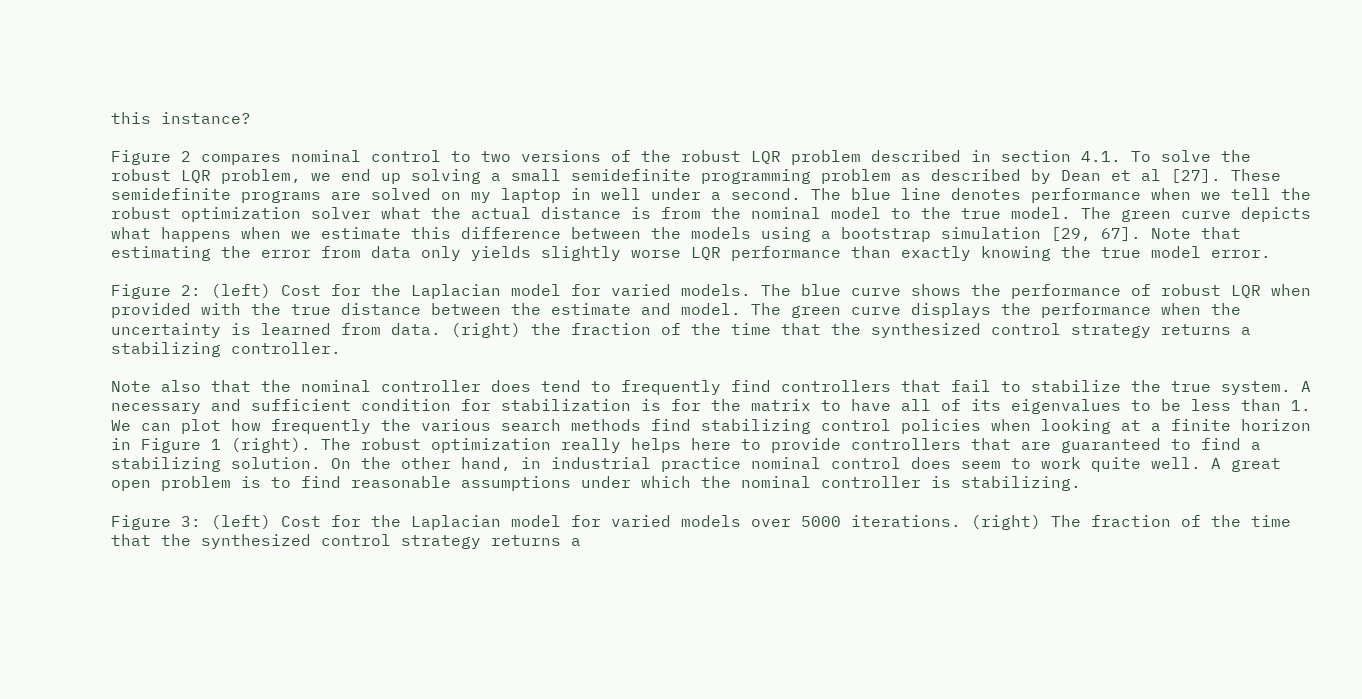this instance?

Figure 2 compares nominal control to two versions of the robust LQR problem described in section 4.1. To solve the robust LQR problem, we end up solving a small semidefinite programming problem as described by Dean et al [27]. These semidefinite programs are solved on my laptop in well under a second. The blue line denotes performance when we tell the robust optimization solver what the actual distance is from the nominal model to the true model. The green curve depicts what happens when we estimate this difference between the models using a bootstrap simulation [29, 67]. Note that estimating the error from data only yields slightly worse LQR performance than exactly knowing the true model error.

Figure 2: (left) Cost for the Laplacian model for varied models. The blue curve shows the performance of robust LQR when provided with the true distance between the estimate and model. The green curve displays the performance when the uncertainty is learned from data. (right) the fraction of the time that the synthesized control strategy returns a stabilizing controller.

Note also that the nominal controller does tend to frequently find controllers that fail to stabilize the true system. A necessary and sufficient condition for stabilization is for the matrix to have all of its eigenvalues to be less than 1. We can plot how frequently the various search methods find stabilizing control policies when looking at a finite horizon in Figure 1 (right). The robust optimization really helps here to provide controllers that are guaranteed to find a stabilizing solution. On the other hand, in industrial practice nominal control does seem to work quite well. A great open problem is to find reasonable assumptions under which the nominal controller is stabilizing.

Figure 3: (left) Cost for the Laplacian model for varied models over 5000 iterations. (right) The fraction of the time that the synthesized control strategy returns a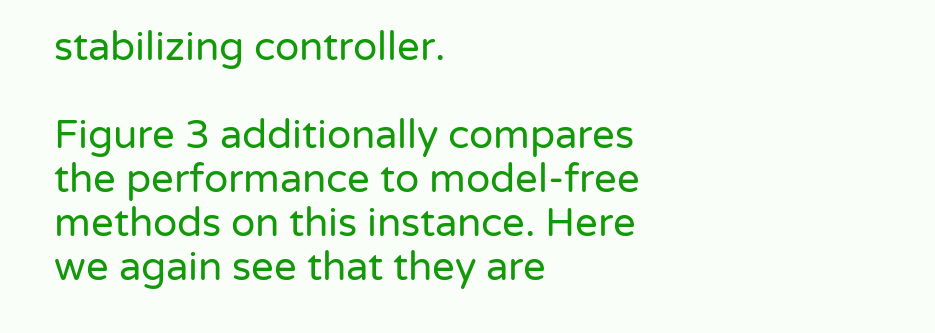stabilizing controller.

Figure 3 additionally compares the performance to model-free methods on this instance. Here we again see that they are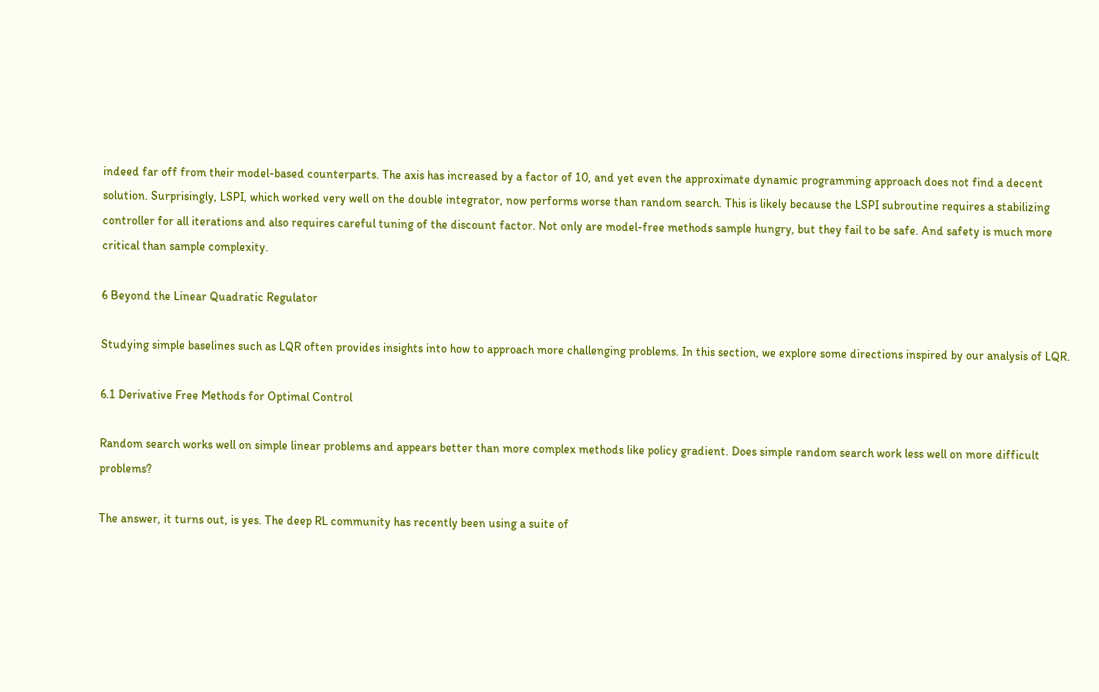indeed far off from their model-based counterparts. The axis has increased by a factor of 10, and yet even the approximate dynamic programming approach does not find a decent solution. Surprisingly, LSPI, which worked very well on the double integrator, now performs worse than random search. This is likely because the LSPI subroutine requires a stabilizing controller for all iterations and also requires careful tuning of the discount factor. Not only are model-free methods sample hungry, but they fail to be safe. And safety is much more critical than sample complexity.

6 Beyond the Linear Quadratic Regulator

Studying simple baselines such as LQR often provides insights into how to approach more challenging problems. In this section, we explore some directions inspired by our analysis of LQR.

6.1 Derivative Free Methods for Optimal Control

Random search works well on simple linear problems and appears better than more complex methods like policy gradient. Does simple random search work less well on more difficult problems?

The answer, it turns out, is yes. The deep RL community has recently been using a suite of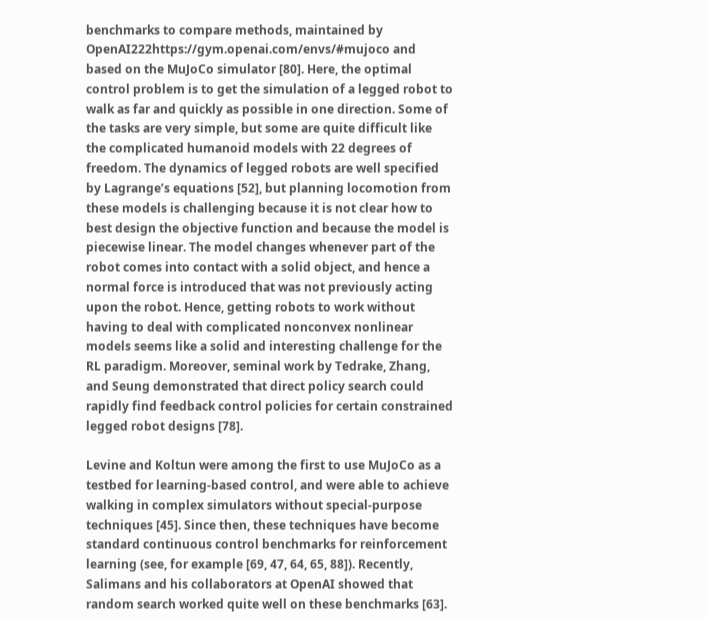benchmarks to compare methods, maintained by OpenAI222https://gym.openai.com/envs/#mujoco and based on the MuJoCo simulator [80]. Here, the optimal control problem is to get the simulation of a legged robot to walk as far and quickly as possible in one direction. Some of the tasks are very simple, but some are quite difficult like the complicated humanoid models with 22 degrees of freedom. The dynamics of legged robots are well specified by Lagrange’s equations [52], but planning locomotion from these models is challenging because it is not clear how to best design the objective function and because the model is piecewise linear. The model changes whenever part of the robot comes into contact with a solid object, and hence a normal force is introduced that was not previously acting upon the robot. Hence, getting robots to work without having to deal with complicated nonconvex nonlinear models seems like a solid and interesting challenge for the RL paradigm. Moreover, seminal work by Tedrake, Zhang, and Seung demonstrated that direct policy search could rapidly find feedback control policies for certain constrained legged robot designs [78].

Levine and Koltun were among the first to use MuJoCo as a testbed for learning-based control, and were able to achieve walking in complex simulators without special-purpose techniques [45]. Since then, these techniques have become standard continuous control benchmarks for reinforcement learning (see, for example [69, 47, 64, 65, 88]). Recently, Salimans and his collaborators at OpenAI showed that random search worked quite well on these benchmarks [63].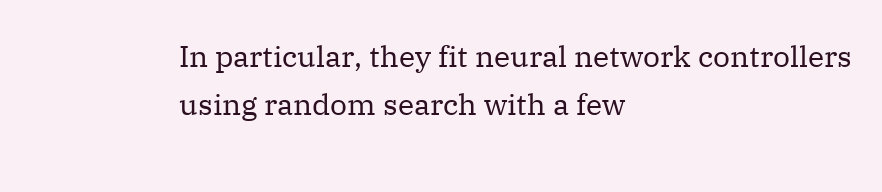In particular, they fit neural network controllers using random search with a few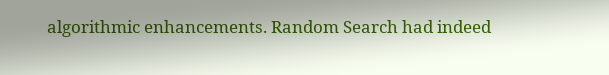algorithmic enhancements. Random Search had indeed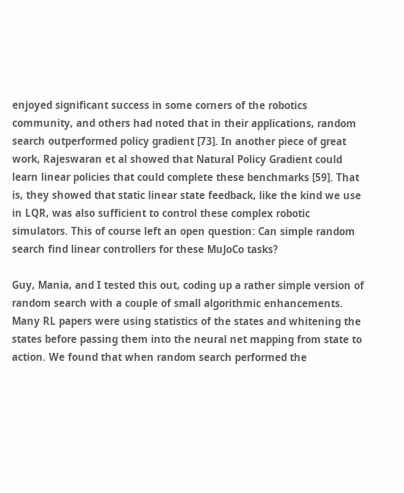enjoyed significant success in some corners of the robotics community, and others had noted that in their applications, random search outperformed policy gradient [73]. In another piece of great work, Rajeswaran et al showed that Natural Policy Gradient could learn linear policies that could complete these benchmarks [59]. That is, they showed that static linear state feedback, like the kind we use in LQR, was also sufficient to control these complex robotic simulators. This of course left an open question: Can simple random search find linear controllers for these MuJoCo tasks?

Guy, Mania, and I tested this out, coding up a rather simple version of random search with a couple of small algorithmic enhancements. Many RL papers were using statistics of the states and whitening the states before passing them into the neural net mapping from state to action. We found that when random search performed the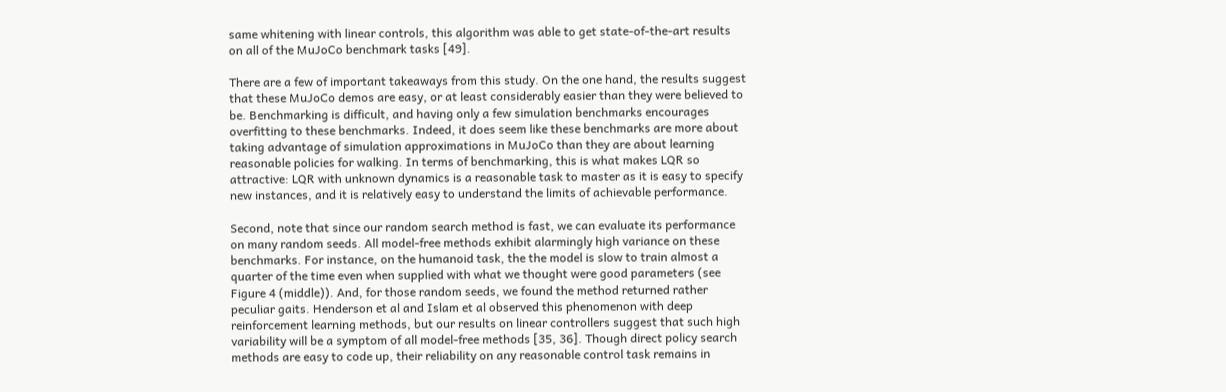same whitening with linear controls, this algorithm was able to get state-of-the-art results on all of the MuJoCo benchmark tasks [49].

There are a few of important takeaways from this study. On the one hand, the results suggest that these MuJoCo demos are easy, or at least considerably easier than they were believed to be. Benchmarking is difficult, and having only a few simulation benchmarks encourages overfitting to these benchmarks. Indeed, it does seem like these benchmarks are more about taking advantage of simulation approximations in MuJoCo than they are about learning reasonable policies for walking. In terms of benchmarking, this is what makes LQR so attractive: LQR with unknown dynamics is a reasonable task to master as it is easy to specify new instances, and it is relatively easy to understand the limits of achievable performance.

Second, note that since our random search method is fast, we can evaluate its performance on many random seeds. All model-free methods exhibit alarmingly high variance on these benchmarks. For instance, on the humanoid task, the the model is slow to train almost a quarter of the time even when supplied with what we thought were good parameters (see Figure 4 (middle)). And, for those random seeds, we found the method returned rather peculiar gaits. Henderson et al and Islam et al observed this phenomenon with deep reinforcement learning methods, but our results on linear controllers suggest that such high variability will be a symptom of all model-free methods [35, 36]. Though direct policy search methods are easy to code up, their reliability on any reasonable control task remains in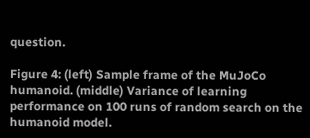question.

Figure 4: (left) Sample frame of the MuJoCo humanoid. (middle) Variance of learning performance on 100 runs of random search on the humanoid model.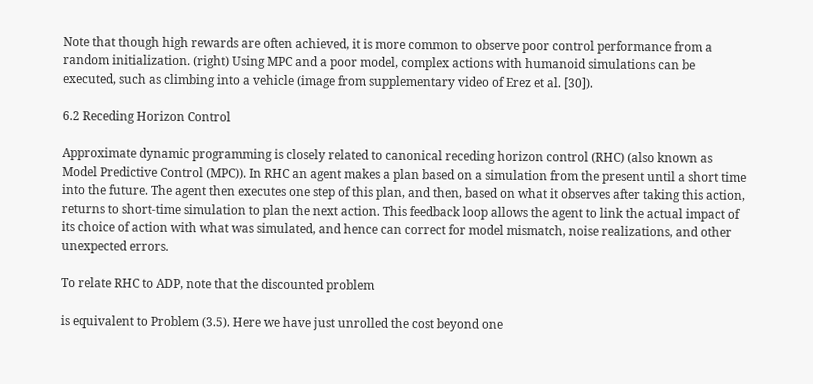Note that though high rewards are often achieved, it is more common to observe poor control performance from a random initialization. (right) Using MPC and a poor model, complex actions with humanoid simulations can be executed, such as climbing into a vehicle (image from supplementary video of Erez et al. [30]).

6.2 Receding Horizon Control

Approximate dynamic programming is closely related to canonical receding horizon control (RHC) (also known as Model Predictive Control (MPC)). In RHC an agent makes a plan based on a simulation from the present until a short time into the future. The agent then executes one step of this plan, and then, based on what it observes after taking this action, returns to short-time simulation to plan the next action. This feedback loop allows the agent to link the actual impact of its choice of action with what was simulated, and hence can correct for model mismatch, noise realizations, and other unexpected errors.

To relate RHC to ADP, note that the discounted problem

is equivalent to Problem (3.5). Here we have just unrolled the cost beyond one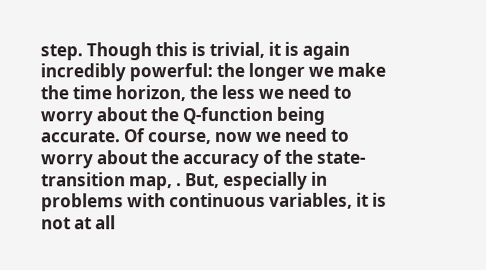step. Though this is trivial, it is again incredibly powerful: the longer we make the time horizon, the less we need to worry about the Q-function being accurate. Of course, now we need to worry about the accuracy of the state-transition map, . But, especially in problems with continuous variables, it is not at all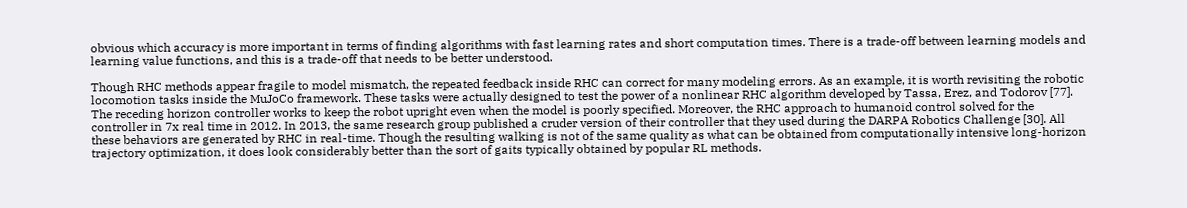obvious which accuracy is more important in terms of finding algorithms with fast learning rates and short computation times. There is a trade-off between learning models and learning value functions, and this is a trade-off that needs to be better understood.

Though RHC methods appear fragile to model mismatch, the repeated feedback inside RHC can correct for many modeling errors. As an example, it is worth revisiting the robotic locomotion tasks inside the MuJoCo framework. These tasks were actually designed to test the power of a nonlinear RHC algorithm developed by Tassa, Erez, and Todorov [77]. The receding horizon controller works to keep the robot upright even when the model is poorly specified. Moreover, the RHC approach to humanoid control solved for the controller in 7x real time in 2012. In 2013, the same research group published a cruder version of their controller that they used during the DARPA Robotics Challenge [30]. All these behaviors are generated by RHC in real-time. Though the resulting walking is not of the same quality as what can be obtained from computationally intensive long-horizon trajectory optimization, it does look considerably better than the sort of gaits typically obtained by popular RL methods.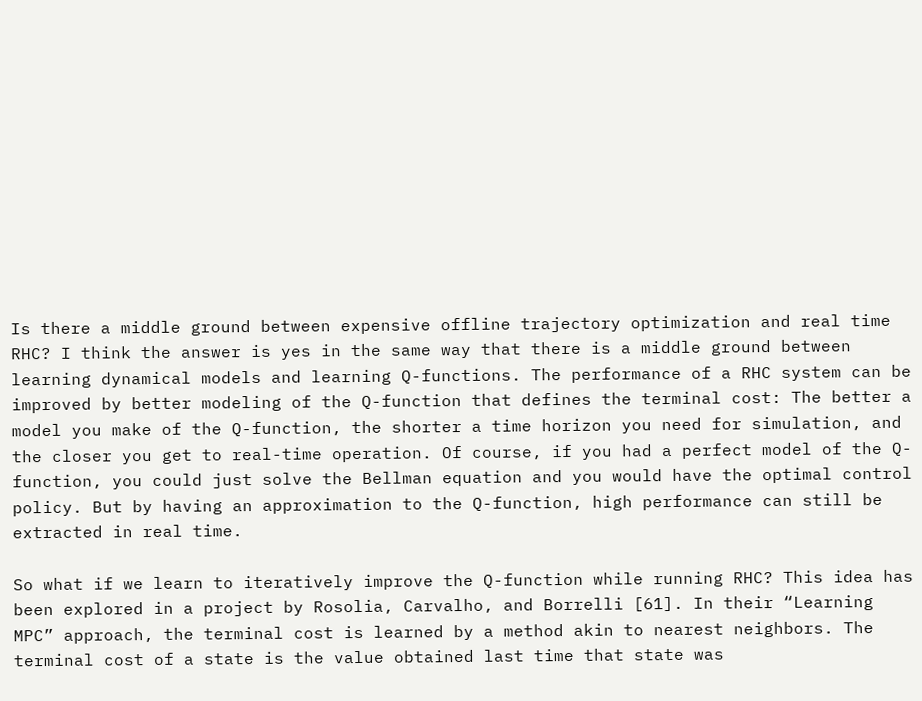Is there a middle ground between expensive offline trajectory optimization and real time RHC? I think the answer is yes in the same way that there is a middle ground between learning dynamical models and learning Q-functions. The performance of a RHC system can be improved by better modeling of the Q-function that defines the terminal cost: The better a model you make of the Q-function, the shorter a time horizon you need for simulation, and the closer you get to real-time operation. Of course, if you had a perfect model of the Q-function, you could just solve the Bellman equation and you would have the optimal control policy. But by having an approximation to the Q-function, high performance can still be extracted in real time.

So what if we learn to iteratively improve the Q-function while running RHC? This idea has been explored in a project by Rosolia, Carvalho, and Borrelli [61]. In their “Learning MPC” approach, the terminal cost is learned by a method akin to nearest neighbors. The terminal cost of a state is the value obtained last time that state was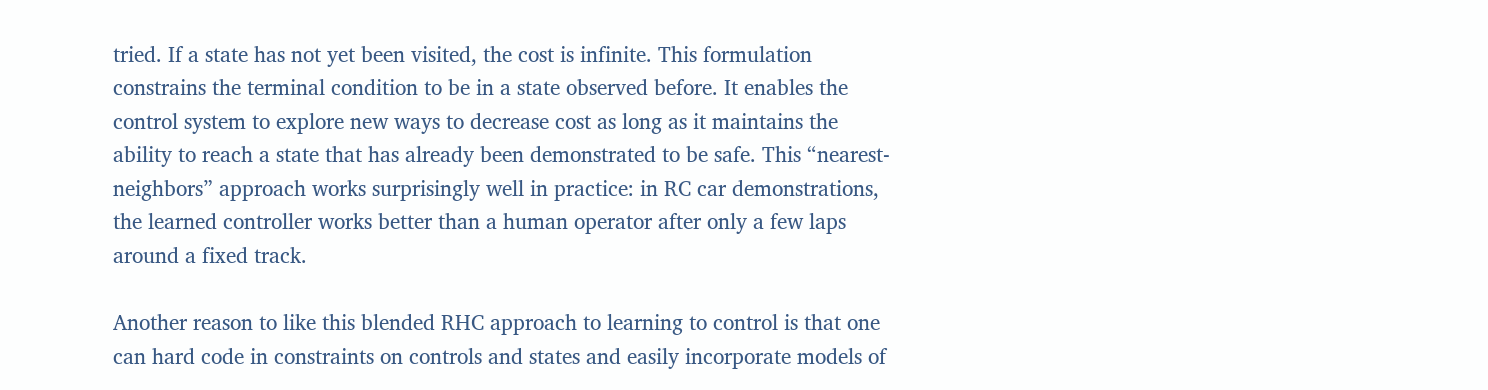tried. If a state has not yet been visited, the cost is infinite. This formulation constrains the terminal condition to be in a state observed before. It enables the control system to explore new ways to decrease cost as long as it maintains the ability to reach a state that has already been demonstrated to be safe. This “nearest-neighbors” approach works surprisingly well in practice: in RC car demonstrations, the learned controller works better than a human operator after only a few laps around a fixed track.

Another reason to like this blended RHC approach to learning to control is that one can hard code in constraints on controls and states and easily incorporate models of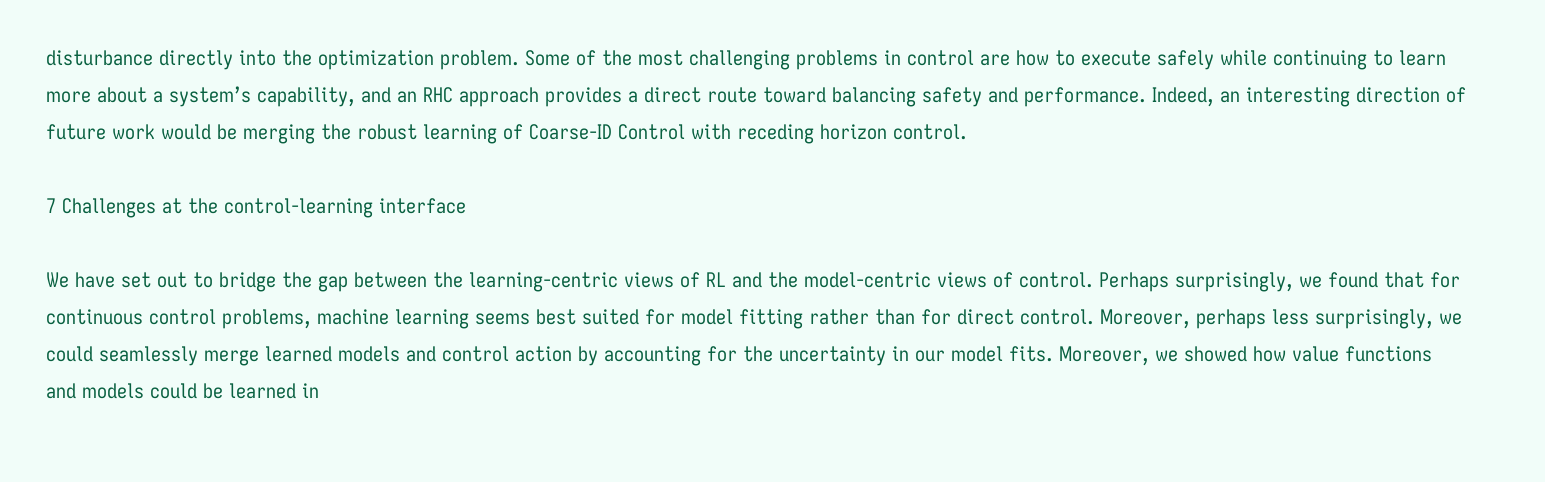disturbance directly into the optimization problem. Some of the most challenging problems in control are how to execute safely while continuing to learn more about a system’s capability, and an RHC approach provides a direct route toward balancing safety and performance. Indeed, an interesting direction of future work would be merging the robust learning of Coarse-ID Control with receding horizon control.

7 Challenges at the control-learning interface

We have set out to bridge the gap between the learning-centric views of RL and the model-centric views of control. Perhaps surprisingly, we found that for continuous control problems, machine learning seems best suited for model fitting rather than for direct control. Moreover, perhaps less surprisingly, we could seamlessly merge learned models and control action by accounting for the uncertainty in our model fits. Moreover, we showed how value functions and models could be learned in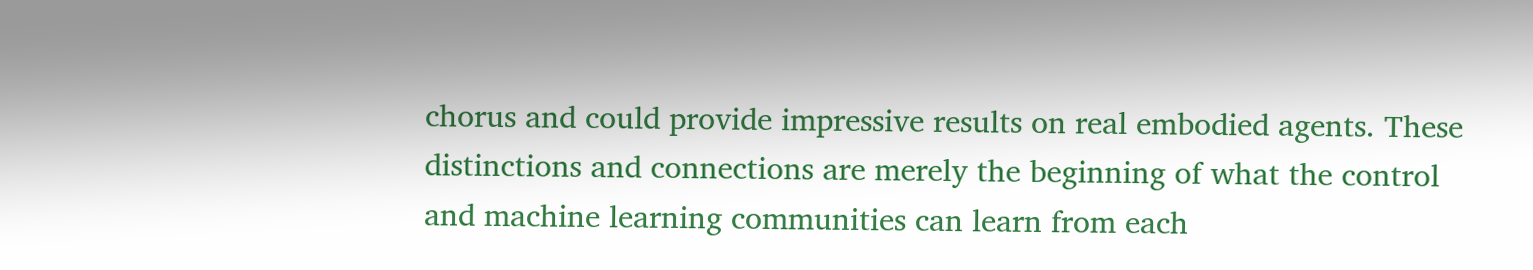chorus and could provide impressive results on real embodied agents. These distinctions and connections are merely the beginning of what the control and machine learning communities can learn from each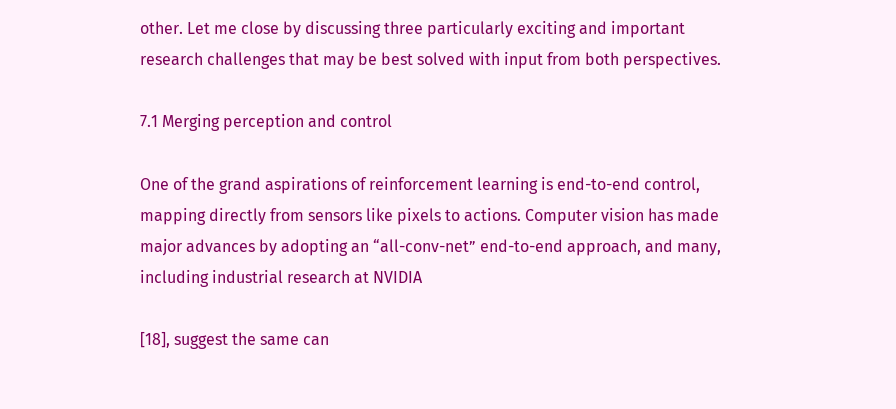other. Let me close by discussing three particularly exciting and important research challenges that may be best solved with input from both perspectives.

7.1 Merging perception and control

One of the grand aspirations of reinforcement learning is end-to-end control, mapping directly from sensors like pixels to actions. Computer vision has made major advances by adopting an “all-conv-net” end-to-end approach, and many, including industrial research at NVIDIA

[18], suggest the same can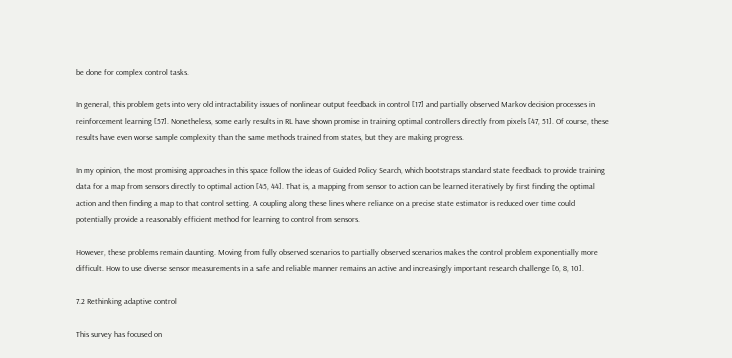be done for complex control tasks.

In general, this problem gets into very old intractability issues of nonlinear output feedback in control [17] and partially observed Markov decision processes in reinforcement learning [57]. Nonetheless, some early results in RL have shown promise in training optimal controllers directly from pixels [47, 51]. Of course, these results have even worse sample complexity than the same methods trained from states, but they are making progress.

In my opinion, the most promising approaches in this space follow the ideas of Guided Policy Search, which bootstraps standard state feedback to provide training data for a map from sensors directly to optimal action [45, 44]. That is, a mapping from sensor to action can be learned iteratively by first finding the optimal action and then finding a map to that control setting. A coupling along these lines where reliance on a precise state estimator is reduced over time could potentially provide a reasonably efficient method for learning to control from sensors.

However, these problems remain daunting. Moving from fully observed scenarios to partially observed scenarios makes the control problem exponentially more difficult. How to use diverse sensor measurements in a safe and reliable manner remains an active and increasingly important research challenge [6, 8, 10].

7.2 Rethinking adaptive control

This survey has focused on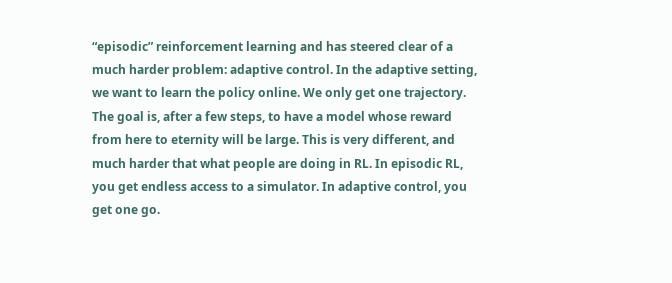“episodic” reinforcement learning and has steered clear of a much harder problem: adaptive control. In the adaptive setting, we want to learn the policy online. We only get one trajectory. The goal is, after a few steps, to have a model whose reward from here to eternity will be large. This is very different, and much harder that what people are doing in RL. In episodic RL, you get endless access to a simulator. In adaptive control, you get one go.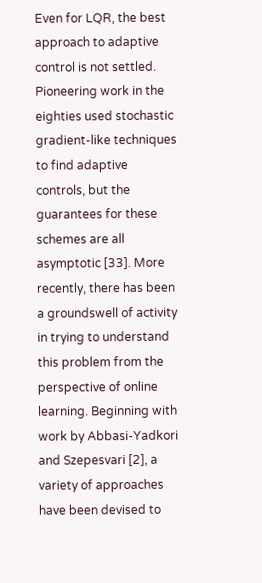Even for LQR, the best approach to adaptive control is not settled. Pioneering work in the eighties used stochastic gradient-like techniques to find adaptive controls, but the guarantees for these schemes are all asymptotic [33]. More recently, there has been a groundswell of activity in trying to understand this problem from the perspective of online learning. Beginning with work by Abbasi-Yadkori and Szepesvari [2], a variety of approaches have been devised to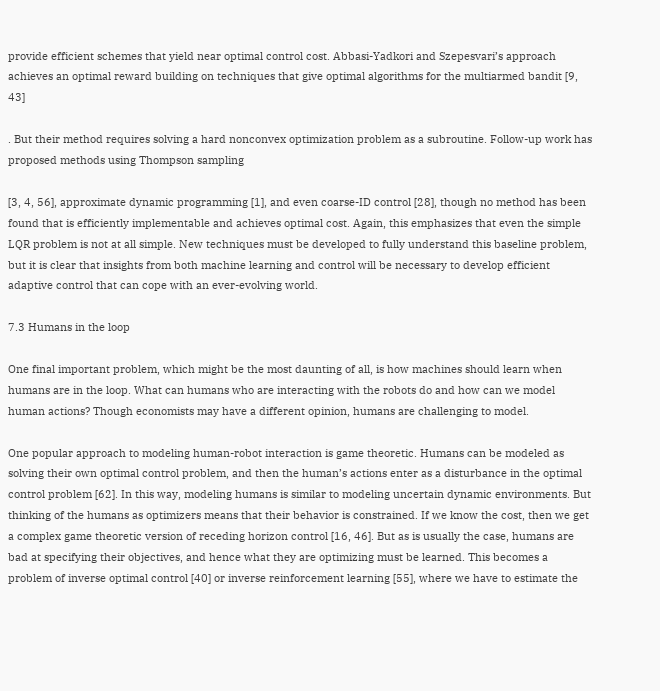provide efficient schemes that yield near optimal control cost. Abbasi-Yadkori and Szepesvari’s approach achieves an optimal reward building on techniques that give optimal algorithms for the multiarmed bandit [9, 43]

. But their method requires solving a hard nonconvex optimization problem as a subroutine. Follow-up work has proposed methods using Thompson sampling

[3, 4, 56], approximate dynamic programming [1], and even coarse-ID control [28], though no method has been found that is efficiently implementable and achieves optimal cost. Again, this emphasizes that even the simple LQR problem is not at all simple. New techniques must be developed to fully understand this baseline problem, but it is clear that insights from both machine learning and control will be necessary to develop efficient adaptive control that can cope with an ever-evolving world.

7.3 Humans in the loop

One final important problem, which might be the most daunting of all, is how machines should learn when humans are in the loop. What can humans who are interacting with the robots do and how can we model human actions? Though economists may have a different opinion, humans are challenging to model.

One popular approach to modeling human-robot interaction is game theoretic. Humans can be modeled as solving their own optimal control problem, and then the human’s actions enter as a disturbance in the optimal control problem [62]. In this way, modeling humans is similar to modeling uncertain dynamic environments. But thinking of the humans as optimizers means that their behavior is constrained. If we know the cost, then we get a complex game theoretic version of receding horizon control [16, 46]. But as is usually the case, humans are bad at specifying their objectives, and hence what they are optimizing must be learned. This becomes a problem of inverse optimal control [40] or inverse reinforcement learning [55], where we have to estimate the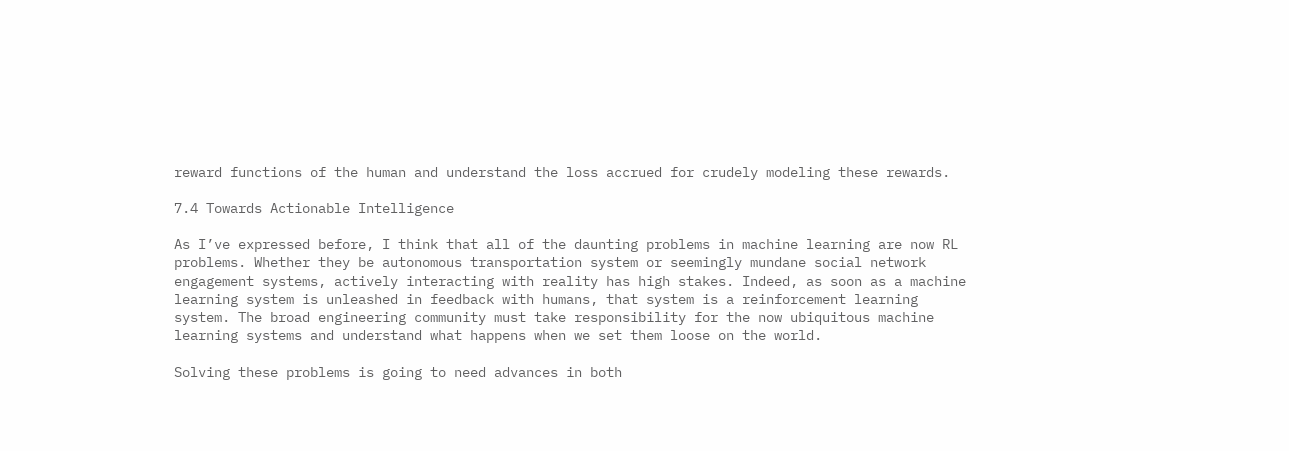reward functions of the human and understand the loss accrued for crudely modeling these rewards.

7.4 Towards Actionable Intelligence

As I’ve expressed before, I think that all of the daunting problems in machine learning are now RL problems. Whether they be autonomous transportation system or seemingly mundane social network engagement systems, actively interacting with reality has high stakes. Indeed, as soon as a machine learning system is unleashed in feedback with humans, that system is a reinforcement learning system. The broad engineering community must take responsibility for the now ubiquitous machine learning systems and understand what happens when we set them loose on the world.

Solving these problems is going to need advances in both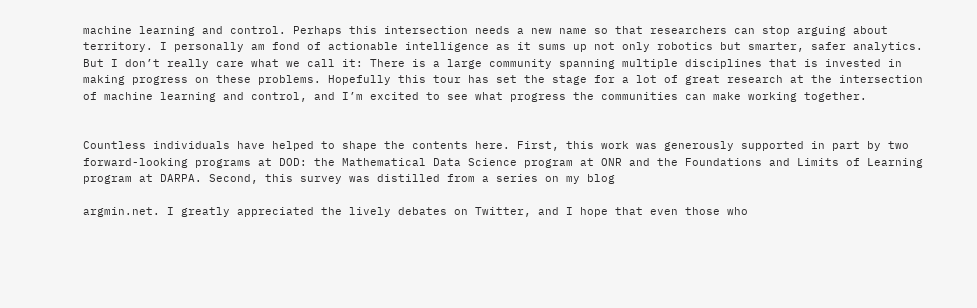machine learning and control. Perhaps this intersection needs a new name so that researchers can stop arguing about territory. I personally am fond of actionable intelligence as it sums up not only robotics but smarter, safer analytics. But I don’t really care what we call it: There is a large community spanning multiple disciplines that is invested in making progress on these problems. Hopefully this tour has set the stage for a lot of great research at the intersection of machine learning and control, and I’m excited to see what progress the communities can make working together.


Countless individuals have helped to shape the contents here. First, this work was generously supported in part by two forward-looking programs at DOD: the Mathematical Data Science program at ONR and the Foundations and Limits of Learning program at DARPA. Second, this survey was distilled from a series on my blog

argmin.net. I greatly appreciated the lively debates on Twitter, and I hope that even those who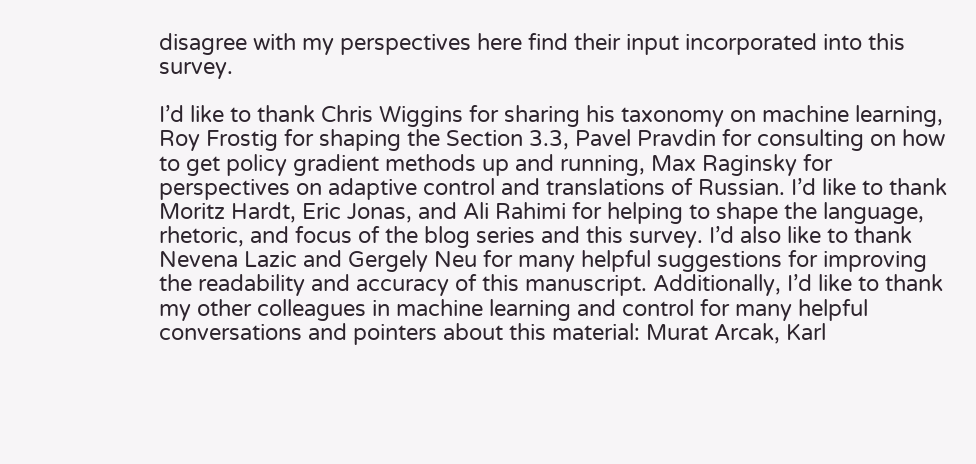disagree with my perspectives here find their input incorporated into this survey.

I’d like to thank Chris Wiggins for sharing his taxonomy on machine learning, Roy Frostig for shaping the Section 3.3, Pavel Pravdin for consulting on how to get policy gradient methods up and running, Max Raginsky for perspectives on adaptive control and translations of Russian. I’d like to thank Moritz Hardt, Eric Jonas, and Ali Rahimi for helping to shape the language, rhetoric, and focus of the blog series and this survey. I’d also like to thank Nevena Lazic and Gergely Neu for many helpful suggestions for improving the readability and accuracy of this manuscript. Additionally, I’d like to thank my other colleagues in machine learning and control for many helpful conversations and pointers about this material: Murat Arcak, Karl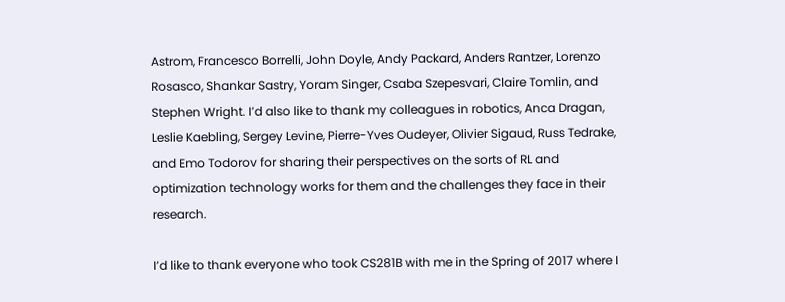Astrom, Francesco Borrelli, John Doyle, Andy Packard, Anders Rantzer, Lorenzo Rosasco, Shankar Sastry, Yoram Singer, Csaba Szepesvari, Claire Tomlin, and Stephen Wright. I’d also like to thank my colleagues in robotics, Anca Dragan, Leslie Kaebling, Sergey Levine, Pierre-Yves Oudeyer, Olivier Sigaud, Russ Tedrake, and Emo Todorov for sharing their perspectives on the sorts of RL and optimization technology works for them and the challenges they face in their research.

I’d like to thank everyone who took CS281B with me in the Spring of 2017 where I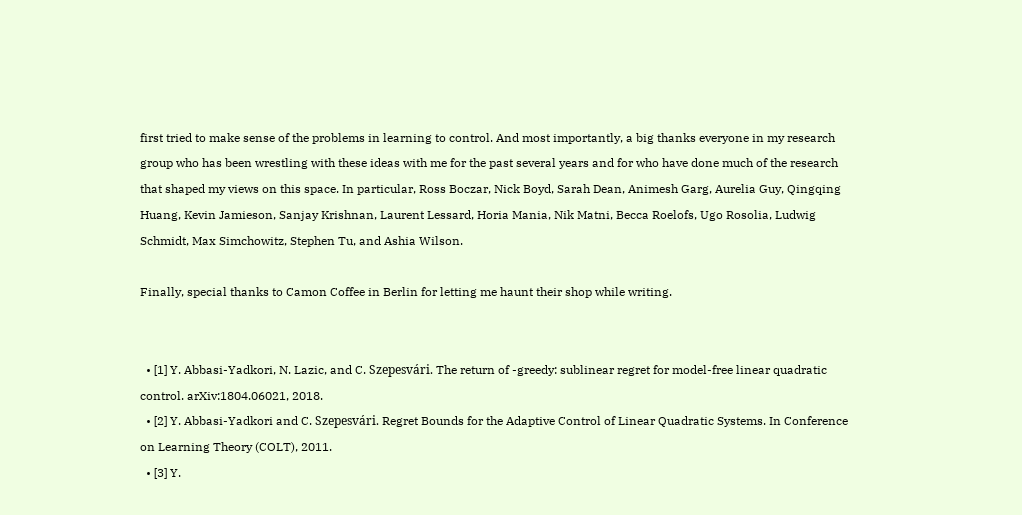first tried to make sense of the problems in learning to control. And most importantly, a big thanks everyone in my research group who has been wrestling with these ideas with me for the past several years and for who have done much of the research that shaped my views on this space. In particular, Ross Boczar, Nick Boyd, Sarah Dean, Animesh Garg, Aurelia Guy, Qingqing Huang, Kevin Jamieson, Sanjay Krishnan, Laurent Lessard, Horia Mania, Nik Matni, Becca Roelofs, Ugo Rosolia, Ludwig Schmidt, Max Simchowitz, Stephen Tu, and Ashia Wilson.

Finally, special thanks to Camon Coffee in Berlin for letting me haunt their shop while writing.


  • [1] Y. Abbasi-Yadkori, N. Lazic, and C. Szepesvári. The return of -greedy: sublinear regret for model-free linear quadratic control. arXiv:1804.06021, 2018.
  • [2] Y. Abbasi-Yadkori and C. Szepesvári. Regret Bounds for the Adaptive Control of Linear Quadratic Systems. In Conference on Learning Theory (COLT), 2011.
  • [3] Y.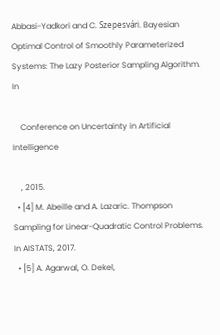Abbasi-Yadkori and C. Szepesvári. Bayesian Optimal Control of Smoothly Parameterized Systems: The Lazy Posterior Sampling Algorithm. In

    Conference on Uncertainty in Artificial Intelligence

    , 2015.
  • [4] M. Abeille and A. Lazaric. Thompson Sampling for Linear-Quadratic Control Problems. In AISTATS, 2017.
  • [5] A. Agarwal, O. Dekel,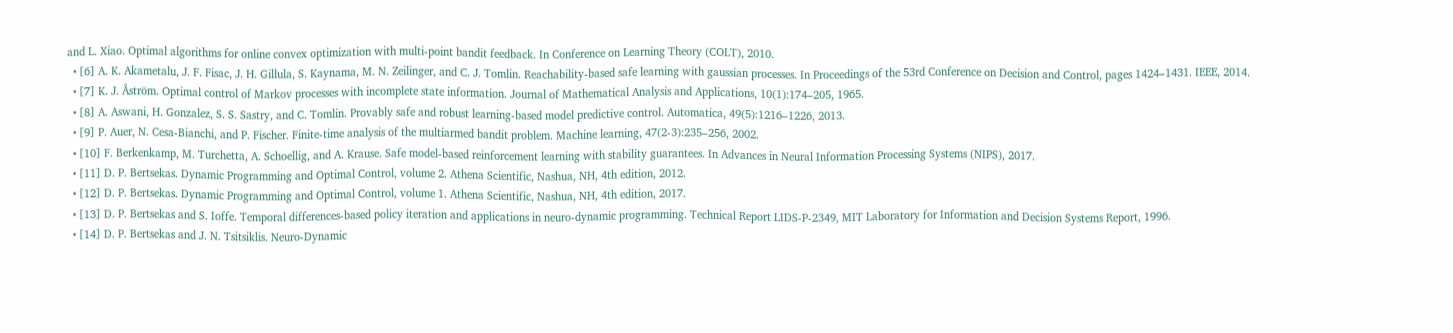and L. Xiao. Optimal algorithms for online convex optimization with multi-point bandit feedback. In Conference on Learning Theory (COLT), 2010.
  • [6] A. K. Akametalu, J. F. Fisac, J. H. Gillula, S. Kaynama, M. N. Zeilinger, and C. J. Tomlin. Reachability-based safe learning with gaussian processes. In Proceedings of the 53rd Conference on Decision and Control, pages 1424–1431. IEEE, 2014.
  • [7] K. J. Åström. Optimal control of Markov processes with incomplete state information. Journal of Mathematical Analysis and Applications, 10(1):174–205, 1965.
  • [8] A. Aswani, H. Gonzalez, S. S. Sastry, and C. Tomlin. Provably safe and robust learning-based model predictive control. Automatica, 49(5):1216–1226, 2013.
  • [9] P. Auer, N. Cesa-Bianchi, and P. Fischer. Finite-time analysis of the multiarmed bandit problem. Machine learning, 47(2-3):235–256, 2002.
  • [10] F. Berkenkamp, M. Turchetta, A. Schoellig, and A. Krause. Safe model-based reinforcement learning with stability guarantees. In Advances in Neural Information Processing Systems (NIPS), 2017.
  • [11] D. P. Bertsekas. Dynamic Programming and Optimal Control, volume 2. Athena Scientific, Nashua, NH, 4th edition, 2012.
  • [12] D. P. Bertsekas. Dynamic Programming and Optimal Control, volume 1. Athena Scientific, Nashua, NH, 4th edition, 2017.
  • [13] D. P. Bertsekas and S. Ioffe. Temporal differences-based policy iteration and applications in neuro-dynamic programming. Technical Report LIDS-P-2349, MIT Laboratory for Information and Decision Systems Report, 1996.
  • [14] D. P. Bertsekas and J. N. Tsitsiklis. Neuro-Dynamic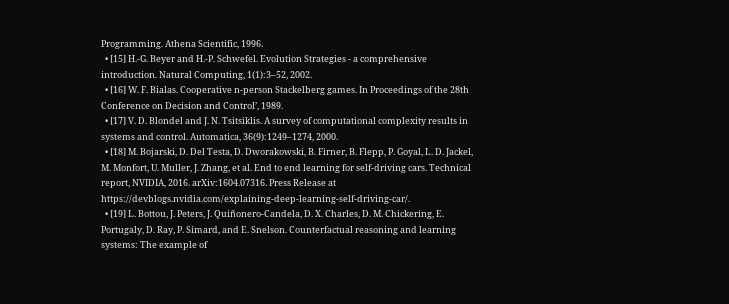Programming. Athena Scientific, 1996.
  • [15] H.-G. Beyer and H.-P. Schwefel. Evolution Strategies - a comprehensive introduction. Natural Computing, 1(1):3–52, 2002.
  • [16] W. F. Bialas. Cooperative n-person Stackelberg games. In Proceedings of the 28th Conference on Decision and Control’, 1989.
  • [17] V. D. Blondel and J. N. Tsitsiklis. A survey of computational complexity results in systems and control. Automatica, 36(9):1249–1274, 2000.
  • [18] M. Bojarski, D. Del Testa, D. Dworakowski, B. Firner, B. Flepp, P. Goyal, L. D. Jackel, M. Monfort, U. Muller, J. Zhang, et al. End to end learning for self-driving cars. Technical report, NVIDIA, 2016. arXiv:1604.07316. Press Release at https://devblogs.nvidia.com/explaining-deep-learning-self-driving-car/.
  • [19] L. Bottou, J. Peters, J. Quiñonero-Candela, D. X. Charles, D. M. Chickering, E. Portugaly, D. Ray, P. Simard, and E. Snelson. Counterfactual reasoning and learning systems: The example of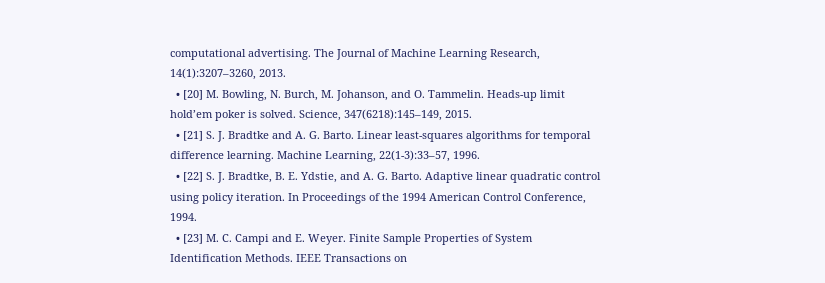computational advertising. The Journal of Machine Learning Research, 14(1):3207–3260, 2013.
  • [20] M. Bowling, N. Burch, M. Johanson, and O. Tammelin. Heads-up limit hold’em poker is solved. Science, 347(6218):145–149, 2015.
  • [21] S. J. Bradtke and A. G. Barto. Linear least-squares algorithms for temporal difference learning. Machine Learning, 22(1-3):33–57, 1996.
  • [22] S. J. Bradtke, B. E. Ydstie, and A. G. Barto. Adaptive linear quadratic control using policy iteration. In Proceedings of the 1994 American Control Conference, 1994.
  • [23] M. C. Campi and E. Weyer. Finite Sample Properties of System Identification Methods. IEEE Transactions on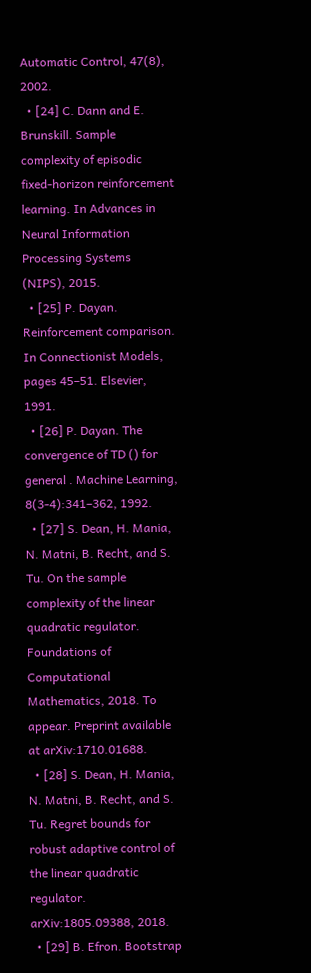Automatic Control, 47(8), 2002.
  • [24] C. Dann and E. Brunskill. Sample complexity of episodic fixed-horizon reinforcement learning. In Advances in Neural Information Processing Systems (NIPS), 2015.
  • [25] P. Dayan. Reinforcement comparison. In Connectionist Models, pages 45–51. Elsevier, 1991.
  • [26] P. Dayan. The convergence of TD () for general . Machine Learning, 8(3-4):341–362, 1992.
  • [27] S. Dean, H. Mania, N. Matni, B. Recht, and S. Tu. On the sample complexity of the linear quadratic regulator. Foundations of Computational Mathematics, 2018. To appear. Preprint available at arXiv:1710.01688.
  • [28] S. Dean, H. Mania, N. Matni, B. Recht, and S. Tu. Regret bounds for robust adaptive control of the linear quadratic regulator. arXiv:1805.09388, 2018.
  • [29] B. Efron. Bootstrap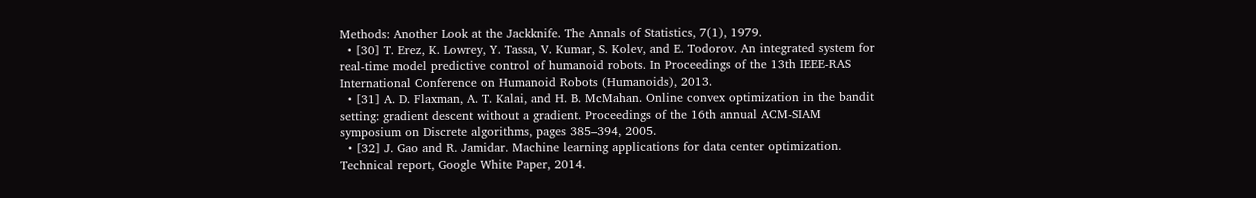Methods: Another Look at the Jackknife. The Annals of Statistics, 7(1), 1979.
  • [30] T. Erez, K. Lowrey, Y. Tassa, V. Kumar, S. Kolev, and E. Todorov. An integrated system for real-time model predictive control of humanoid robots. In Proceedings of the 13th IEEE-RAS International Conference on Humanoid Robots (Humanoids), 2013.
  • [31] A. D. Flaxman, A. T. Kalai, and H. B. McMahan. Online convex optimization in the bandit setting: gradient descent without a gradient. Proceedings of the 16th annual ACM-SIAM symposium on Discrete algorithms, pages 385–394, 2005.
  • [32] J. Gao and R. Jamidar. Machine learning applications for data center optimization. Technical report, Google White Paper, 2014.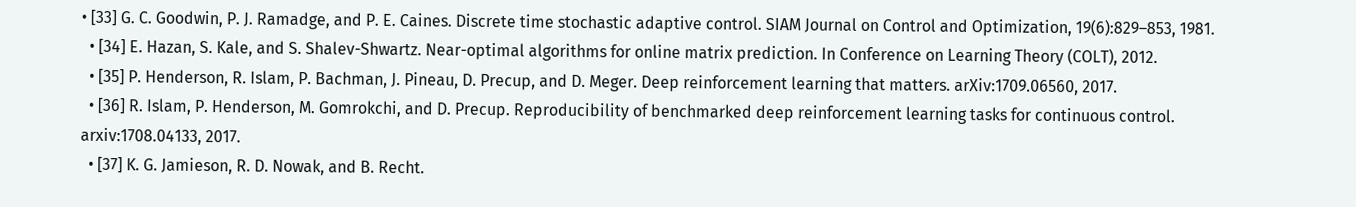• [33] G. C. Goodwin, P. J. Ramadge, and P. E. Caines. Discrete time stochastic adaptive control. SIAM Journal on Control and Optimization, 19(6):829–853, 1981.
  • [34] E. Hazan, S. Kale, and S. Shalev-Shwartz. Near-optimal algorithms for online matrix prediction. In Conference on Learning Theory (COLT), 2012.
  • [35] P. Henderson, R. Islam, P. Bachman, J. Pineau, D. Precup, and D. Meger. Deep reinforcement learning that matters. arXiv:1709.06560, 2017.
  • [36] R. Islam, P. Henderson, M. Gomrokchi, and D. Precup. Reproducibility of benchmarked deep reinforcement learning tasks for continuous control. arxiv:1708.04133, 2017.
  • [37] K. G. Jamieson, R. D. Nowak, and B. Recht.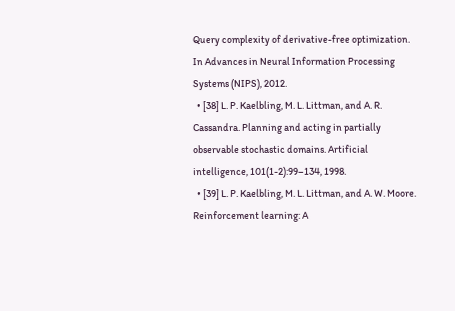Query complexity of derivative-free optimization. In Advances in Neural Information Processing Systems (NIPS), 2012.
  • [38] L. P. Kaelbling, M. L. Littman, and A. R. Cassandra. Planning and acting in partially observable stochastic domains. Artificial intelligence, 101(1-2):99–134, 1998.
  • [39] L. P. Kaelbling, M. L. Littman, and A. W. Moore. Reinforcement learning: A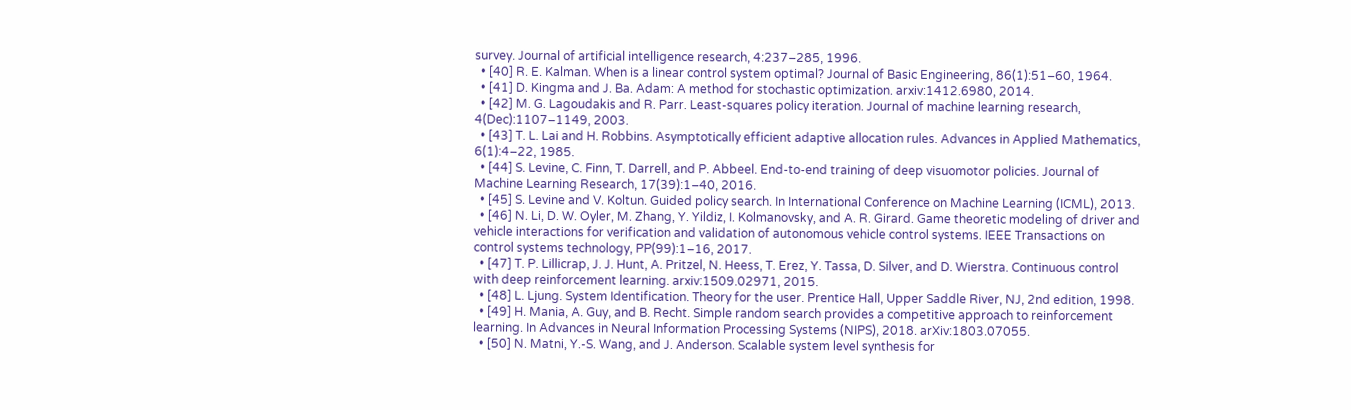survey. Journal of artificial intelligence research, 4:237–285, 1996.
  • [40] R. E. Kalman. When is a linear control system optimal? Journal of Basic Engineering, 86(1):51–60, 1964.
  • [41] D. Kingma and J. Ba. Adam: A method for stochastic optimization. arxiv:1412.6980, 2014.
  • [42] M. G. Lagoudakis and R. Parr. Least-squares policy iteration. Journal of machine learning research, 4(Dec):1107–1149, 2003.
  • [43] T. L. Lai and H. Robbins. Asymptotically efficient adaptive allocation rules. Advances in Applied Mathematics, 6(1):4–22, 1985.
  • [44] S. Levine, C. Finn, T. Darrell, and P. Abbeel. End-to-end training of deep visuomotor policies. Journal of Machine Learning Research, 17(39):1–40, 2016.
  • [45] S. Levine and V. Koltun. Guided policy search. In International Conference on Machine Learning (ICML), 2013.
  • [46] N. Li, D. W. Oyler, M. Zhang, Y. Yildiz, I. Kolmanovsky, and A. R. Girard. Game theoretic modeling of driver and vehicle interactions for verification and validation of autonomous vehicle control systems. IEEE Transactions on control systems technology, PP(99):1–16, 2017.
  • [47] T. P. Lillicrap, J. J. Hunt, A. Pritzel, N. Heess, T. Erez, Y. Tassa, D. Silver, and D. Wierstra. Continuous control with deep reinforcement learning. arxiv:1509.02971, 2015.
  • [48] L. Ljung. System Identification. Theory for the user. Prentice Hall, Upper Saddle River, NJ, 2nd edition, 1998.
  • [49] H. Mania, A. Guy, and B. Recht. Simple random search provides a competitive approach to reinforcement learning. In Advances in Neural Information Processing Systems (NIPS), 2018. arXiv:1803.07055.
  • [50] N. Matni, Y.-S. Wang, and J. Anderson. Scalable system level synthesis for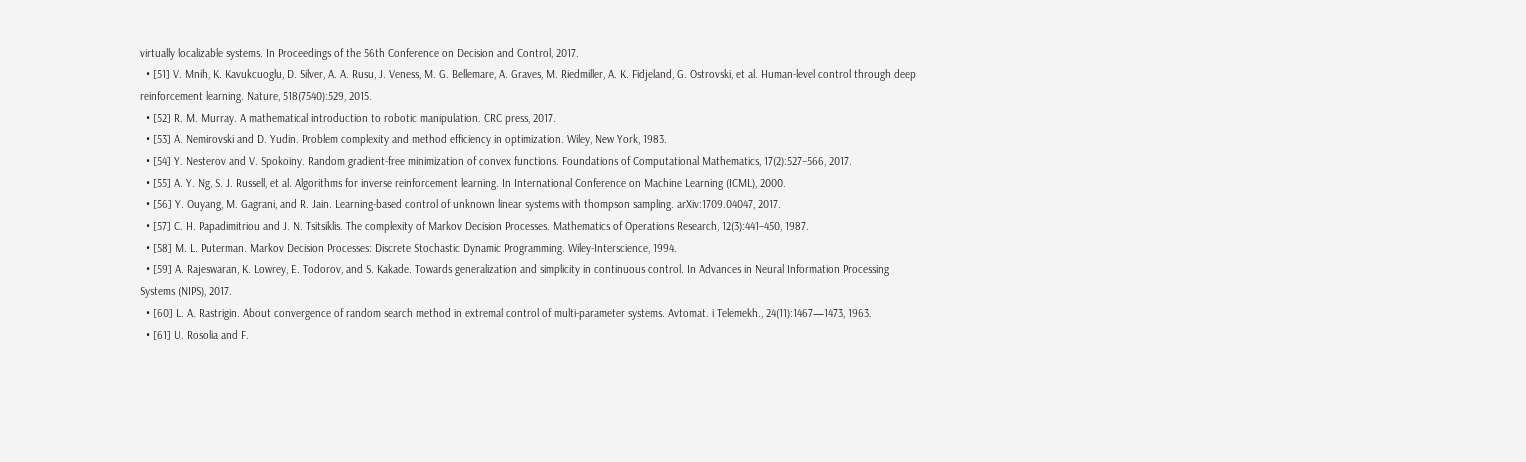virtually localizable systems. In Proceedings of the 56th Conference on Decision and Control, 2017.
  • [51] V. Mnih, K. Kavukcuoglu, D. Silver, A. A. Rusu, J. Veness, M. G. Bellemare, A. Graves, M. Riedmiller, A. K. Fidjeland, G. Ostrovski, et al. Human-level control through deep reinforcement learning. Nature, 518(7540):529, 2015.
  • [52] R. M. Murray. A mathematical introduction to robotic manipulation. CRC press, 2017.
  • [53] A. Nemirovski and D. Yudin. Problem complexity and method efficiency in optimization. Wiley, New York, 1983.
  • [54] Y. Nesterov and V. Spokoiny. Random gradient-free minimization of convex functions. Foundations of Computational Mathematics, 17(2):527–566, 2017.
  • [55] A. Y. Ng, S. J. Russell, et al. Algorithms for inverse reinforcement learning. In International Conference on Machine Learning (ICML), 2000.
  • [56] Y. Ouyang, M. Gagrani, and R. Jain. Learning-based control of unknown linear systems with thompson sampling. arXiv:1709.04047, 2017.
  • [57] C. H. Papadimitriou and J. N. Tsitsiklis. The complexity of Markov Decision Processes. Mathematics of Operations Research, 12(3):441–450, 1987.
  • [58] M. L. Puterman. Markov Decision Processes: Discrete Stochastic Dynamic Programming. Wiley-Interscience, 1994.
  • [59] A. Rajeswaran, K. Lowrey, E. Todorov, and S. Kakade. Towards generalization and simplicity in continuous control. In Advances in Neural Information Processing Systems (NIPS), 2017.
  • [60] L. A. Rastrigin. About convergence of random search method in extremal control of multi-parameter systems. Avtomat. i Telemekh., 24(11):1467—1473, 1963.
  • [61] U. Rosolia and F.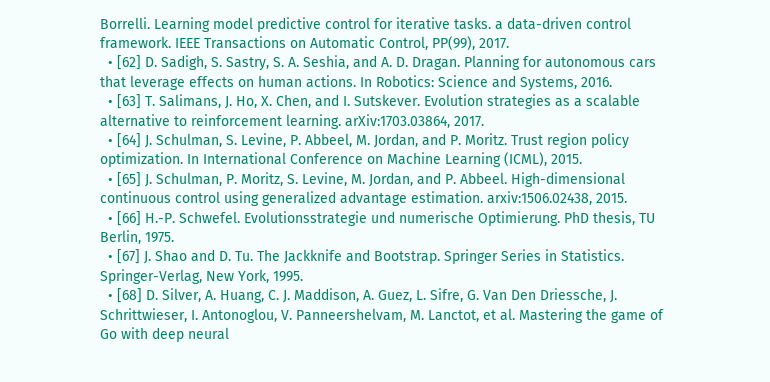Borrelli. Learning model predictive control for iterative tasks. a data-driven control framework. IEEE Transactions on Automatic Control, PP(99), 2017.
  • [62] D. Sadigh, S. Sastry, S. A. Seshia, and A. D. Dragan. Planning for autonomous cars that leverage effects on human actions. In Robotics: Science and Systems, 2016.
  • [63] T. Salimans, J. Ho, X. Chen, and I. Sutskever. Evolution strategies as a scalable alternative to reinforcement learning. arXiv:1703.03864, 2017.
  • [64] J. Schulman, S. Levine, P. Abbeel, M. Jordan, and P. Moritz. Trust region policy optimization. In International Conference on Machine Learning (ICML), 2015.
  • [65] J. Schulman, P. Moritz, S. Levine, M. Jordan, and P. Abbeel. High-dimensional continuous control using generalized advantage estimation. arxiv:1506.02438, 2015.
  • [66] H.-P. Schwefel. Evolutionsstrategie und numerische Optimierung. PhD thesis, TU Berlin, 1975.
  • [67] J. Shao and D. Tu. The Jackknife and Bootstrap. Springer Series in Statistics. Springer-Verlag, New York, 1995.
  • [68] D. Silver, A. Huang, C. J. Maddison, A. Guez, L. Sifre, G. Van Den Driessche, J. Schrittwieser, I. Antonoglou, V. Panneershelvam, M. Lanctot, et al. Mastering the game of Go with deep neural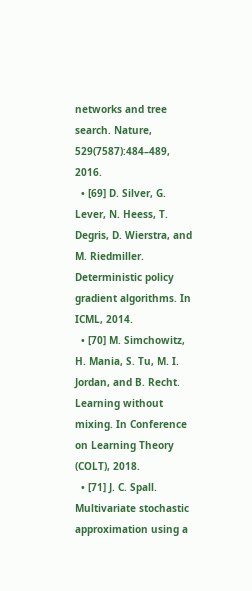networks and tree search. Nature, 529(7587):484–489, 2016.
  • [69] D. Silver, G. Lever, N. Heess, T. Degris, D. Wierstra, and M. Riedmiller. Deterministic policy gradient algorithms. In ICML, 2014.
  • [70] M. Simchowitz, H. Mania, S. Tu, M. I. Jordan, and B. Recht. Learning without mixing. In Conference on Learning Theory (COLT), 2018.
  • [71] J. C. Spall. Multivariate stochastic approximation using a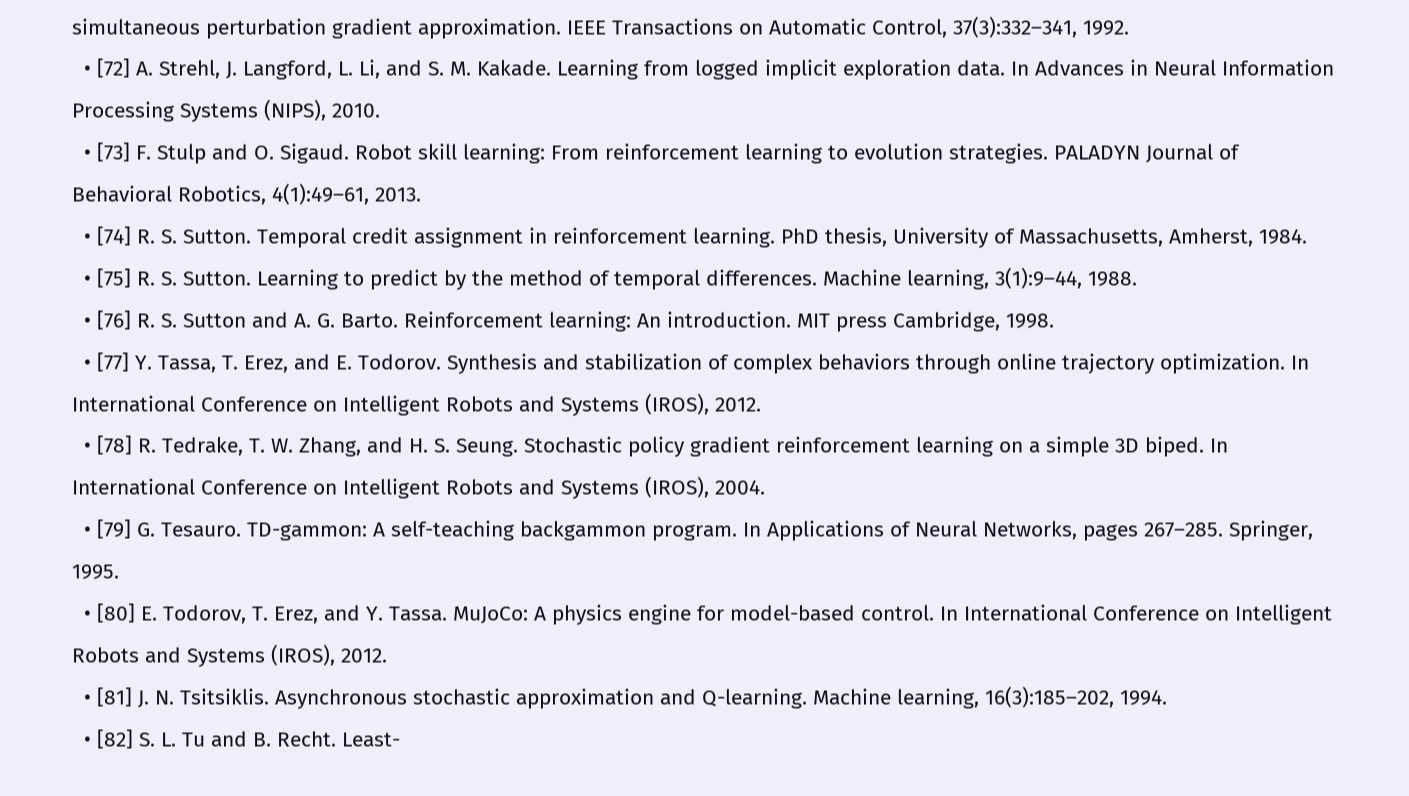simultaneous perturbation gradient approximation. IEEE Transactions on Automatic Control, 37(3):332–341, 1992.
  • [72] A. Strehl, J. Langford, L. Li, and S. M. Kakade. Learning from logged implicit exploration data. In Advances in Neural Information Processing Systems (NIPS), 2010.
  • [73] F. Stulp and O. Sigaud. Robot skill learning: From reinforcement learning to evolution strategies. PALADYN Journal of Behavioral Robotics, 4(1):49–61, 2013.
  • [74] R. S. Sutton. Temporal credit assignment in reinforcement learning. PhD thesis, University of Massachusetts, Amherst, 1984.
  • [75] R. S. Sutton. Learning to predict by the method of temporal differences. Machine learning, 3(1):9–44, 1988.
  • [76] R. S. Sutton and A. G. Barto. Reinforcement learning: An introduction. MIT press Cambridge, 1998.
  • [77] Y. Tassa, T. Erez, and E. Todorov. Synthesis and stabilization of complex behaviors through online trajectory optimization. In International Conference on Intelligent Robots and Systems (IROS), 2012.
  • [78] R. Tedrake, T. W. Zhang, and H. S. Seung. Stochastic policy gradient reinforcement learning on a simple 3D biped. In International Conference on Intelligent Robots and Systems (IROS), 2004.
  • [79] G. Tesauro. TD-gammon: A self-teaching backgammon program. In Applications of Neural Networks, pages 267–285. Springer, 1995.
  • [80] E. Todorov, T. Erez, and Y. Tassa. MuJoCo: A physics engine for model-based control. In International Conference on Intelligent Robots and Systems (IROS), 2012.
  • [81] J. N. Tsitsiklis. Asynchronous stochastic approximation and Q-learning. Machine learning, 16(3):185–202, 1994.
  • [82] S. L. Tu and B. Recht. Least-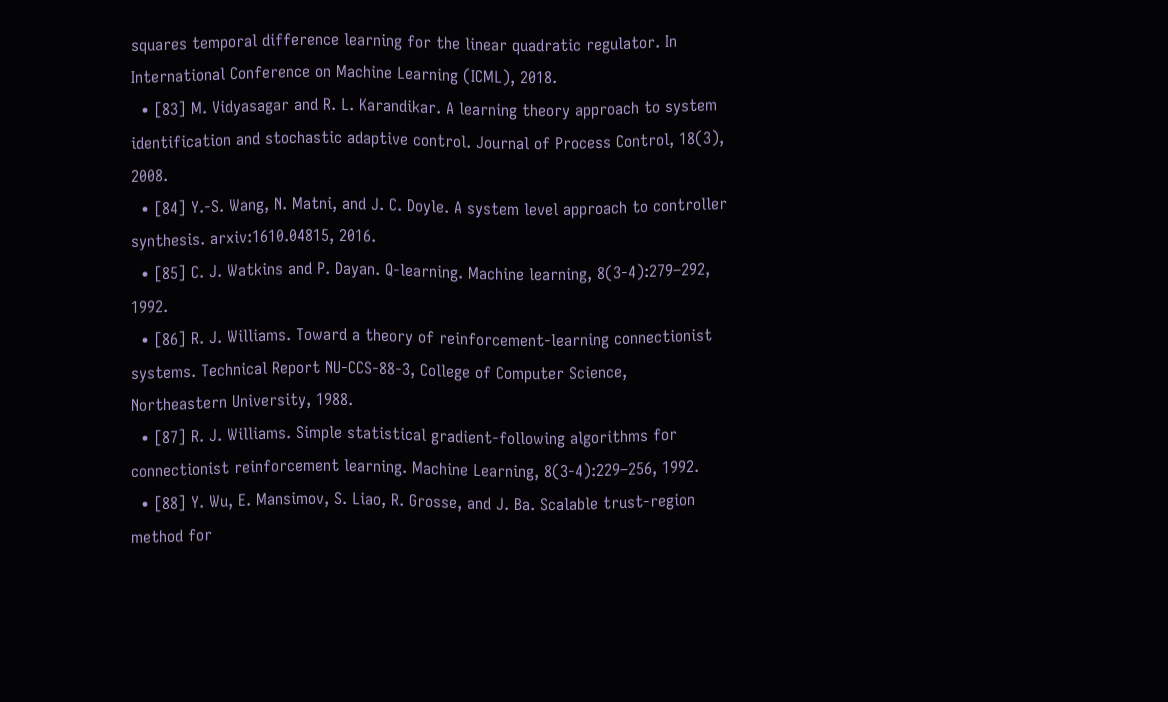squares temporal difference learning for the linear quadratic regulator. In International Conference on Machine Learning (ICML), 2018.
  • [83] M. Vidyasagar and R. L. Karandikar. A learning theory approach to system identification and stochastic adaptive control. Journal of Process Control, 18(3), 2008.
  • [84] Y.-S. Wang, N. Matni, and J. C. Doyle. A system level approach to controller synthesis. arxiv:1610.04815, 2016.
  • [85] C. J. Watkins and P. Dayan. Q-learning. Machine learning, 8(3-4):279–292, 1992.
  • [86] R. J. Williams. Toward a theory of reinforcement-learning connectionist systems. Technical Report NU-CCS-88-3, College of Computer Science, Northeastern University, 1988.
  • [87] R. J. Williams. Simple statistical gradient-following algorithms for connectionist reinforcement learning. Machine Learning, 8(3-4):229–256, 1992.
  • [88] Y. Wu, E. Mansimov, S. Liao, R. Grosse, and J. Ba. Scalable trust-region method for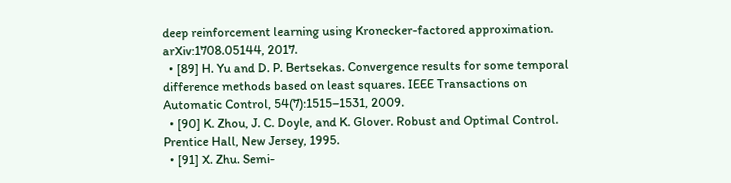deep reinforcement learning using Kronecker-factored approximation. arXiv:1708.05144, 2017.
  • [89] H. Yu and D. P. Bertsekas. Convergence results for some temporal difference methods based on least squares. IEEE Transactions on Automatic Control, 54(7):1515–1531, 2009.
  • [90] K. Zhou, J. C. Doyle, and K. Glover. Robust and Optimal Control. Prentice Hall, New Jersey, 1995.
  • [91] X. Zhu. Semi-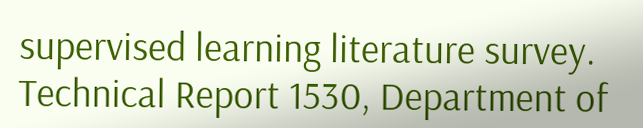supervised learning literature survey. Technical Report 1530, Department of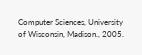Computer Sciences, University of Wisconsin, Madison., 2005.